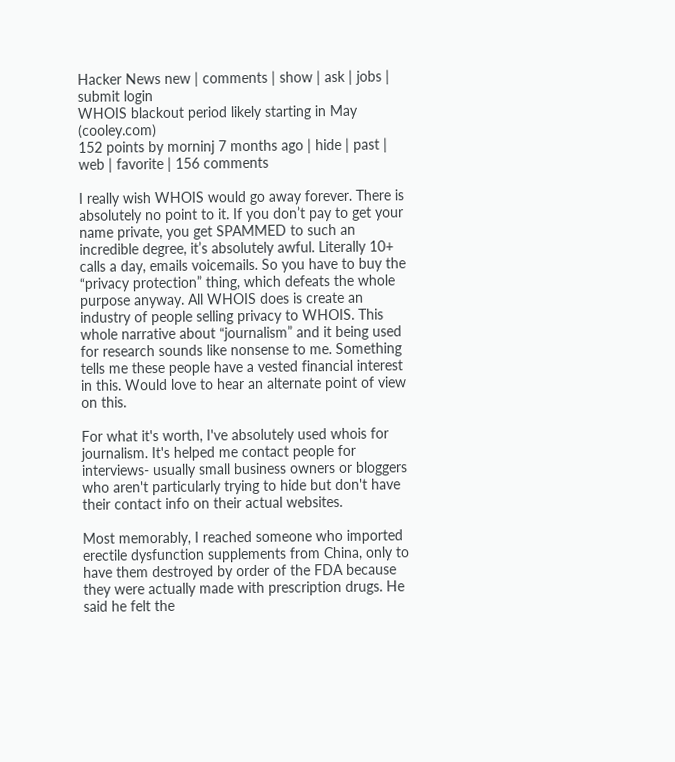Hacker News new | comments | show | ask | jobs | submit login
WHOIS blackout period likely starting in May (cooley.com)
152 points by morninj 7 months ago | hide | past | web | favorite | 156 comments

I really wish WHOIS would go away forever. There is absolutely no point to it. If you don’t pay to get your name private, you get SPAMMED to such an incredible degree, it’s absolutely awful. Literally 10+ calls a day, emails voicemails. So you have to buy the “privacy protection” thing, which defeats the whole purpose anyway. All WHOIS does is create an industry of people selling privacy to WHOIS. This whole narrative about “journalism” and it being used for research sounds like nonsense to me. Something tells me these people have a vested financial interest in this. Would love to hear an alternate point of view on this.

For what it's worth, I've absolutely used whois for journalism. It's helped me contact people for interviews- usually small business owners or bloggers who aren't particularly trying to hide but don't have their contact info on their actual websites.

Most memorably, I reached someone who imported erectile dysfunction supplements from China, only to have them destroyed by order of the FDA because they were actually made with prescription drugs. He said he felt the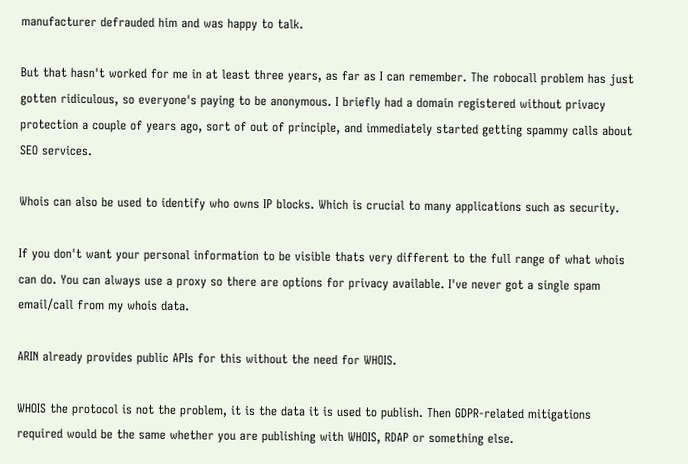manufacturer defrauded him and was happy to talk.

But that hasn't worked for me in at least three years, as far as I can remember. The robocall problem has just gotten ridiculous, so everyone's paying to be anonymous. I briefly had a domain registered without privacy protection a couple of years ago, sort of out of principle, and immediately started getting spammy calls about SEO services.

Whois can also be used to identify who owns IP blocks. Which is crucial to many applications such as security.

If you don't want your personal information to be visible thats very different to the full range of what whois can do. You can always use a proxy so there are options for privacy available. I've never got a single spam email/call from my whois data.

ARIN already provides public APIs for this without the need for WHOIS.

WHOIS the protocol is not the problem, it is the data it is used to publish. Then GDPR-related mitigations required would be the same whether you are publishing with WHOIS, RDAP or something else.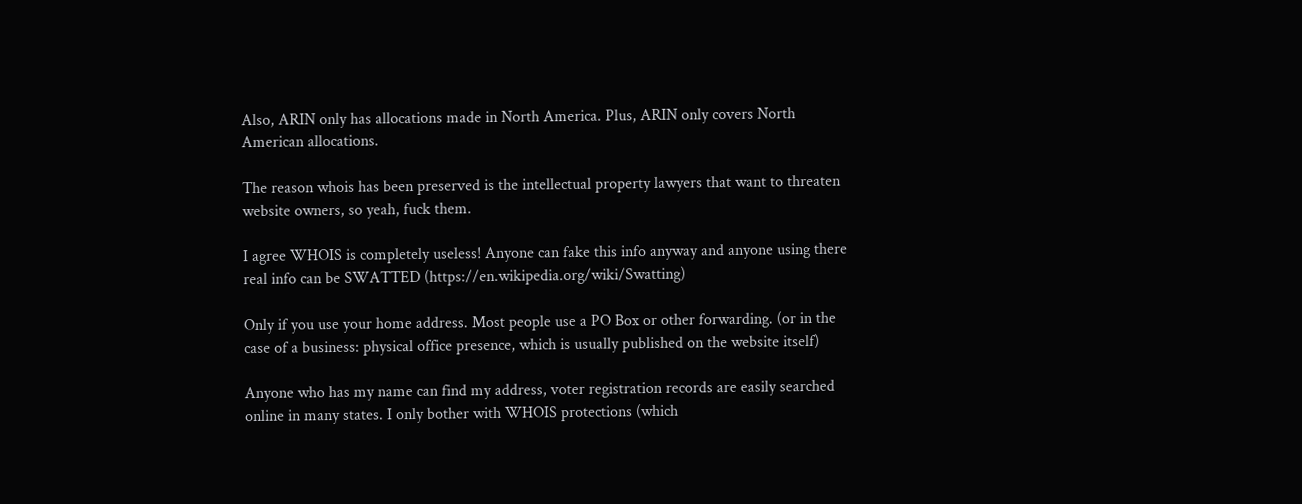Also, ARIN only has allocations made in North America. Plus, ARIN only covers North American allocations.

The reason whois has been preserved is the intellectual property lawyers that want to threaten website owners, so yeah, fuck them.

I agree WHOIS is completely useless! Anyone can fake this info anyway and anyone using there real info can be SWATTED (https://en.wikipedia.org/wiki/Swatting)

Only if you use your home address. Most people use a PO Box or other forwarding. (or in the case of a business: physical office presence, which is usually published on the website itself)

Anyone who has my name can find my address, voter registration records are easily searched online in many states. I only bother with WHOIS protections (which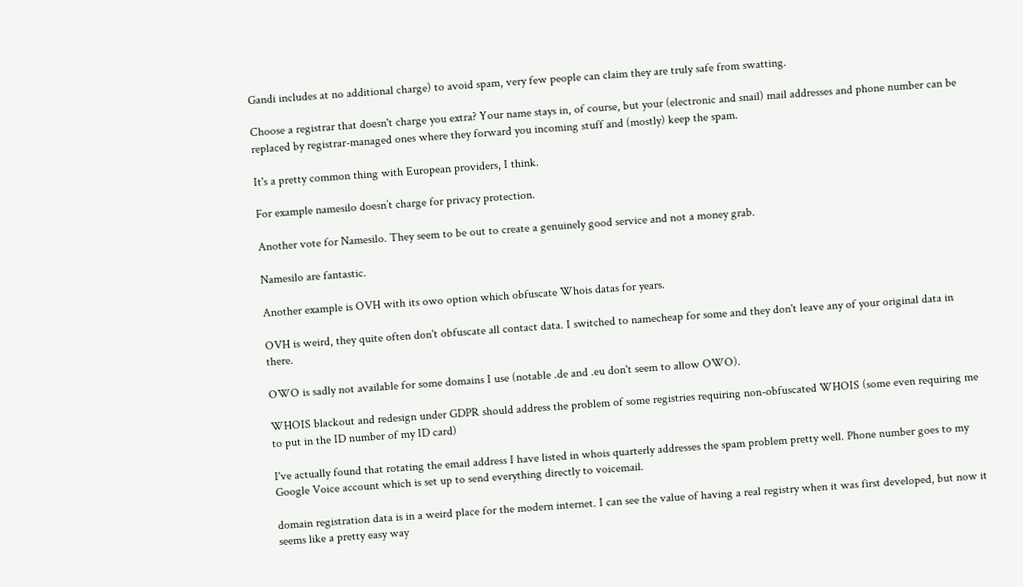Gandi includes at no additional charge) to avoid spam, very few people can claim they are truly safe from swatting.

Choose a registrar that doesn't charge you extra? Your name stays in, of course, but your (electronic and snail) mail addresses and phone number can be replaced by registrar-managed ones where they forward you incoming stuff and (mostly) keep the spam.

It's a pretty common thing with European providers, I think.

For example namesilo doesn’t charge for privacy protection.

Another vote for Namesilo. They seem to be out to create a genuinely good service and not a money grab.

Namesilo are fantastic.

Another example is OVH with its owo option which obfuscate Whois datas for years.

OVH is weird, they quite often don't obfuscate all contact data. I switched to namecheap for some and they don't leave any of your original data in there.

OWO is sadly not available for some domains I use (notable .de and .eu don't seem to allow OWO).

WHOIS blackout and redesign under GDPR should address the problem of some registries requiring non-obfuscated WHOIS (some even requiring me to put in the ID number of my ID card)

I've actually found that rotating the email address I have listed in whois quarterly addresses the spam problem pretty well. Phone number goes to my Google Voice account which is set up to send everything directly to voicemail.

domain registration data is in a weird place for the modern internet. I can see the value of having a real registry when it was first developed, but now it seems like a pretty easy way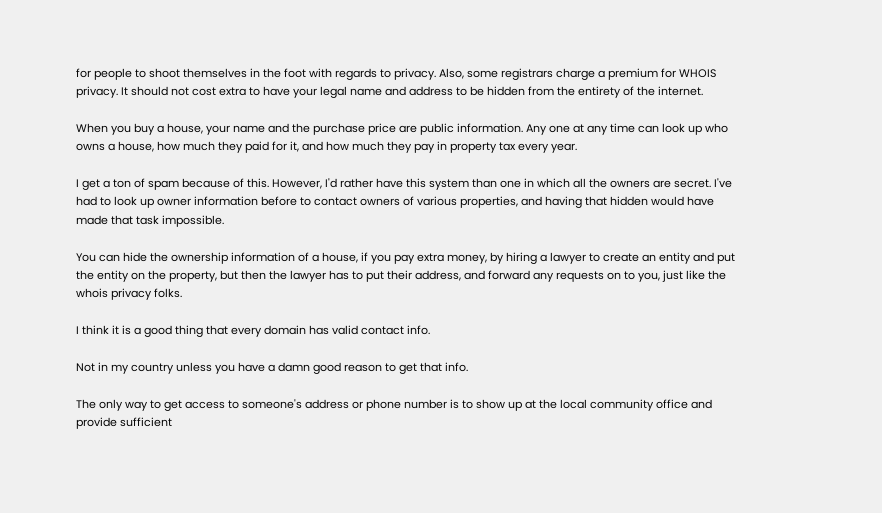for people to shoot themselves in the foot with regards to privacy. Also, some registrars charge a premium for WHOIS privacy. It should not cost extra to have your legal name and address to be hidden from the entirety of the internet.

When you buy a house, your name and the purchase price are public information. Any one at any time can look up who owns a house, how much they paid for it, and how much they pay in property tax every year.

I get a ton of spam because of this. However, I'd rather have this system than one in which all the owners are secret. I've had to look up owner information before to contact owners of various properties, and having that hidden would have made that task impossible.

You can hide the ownership information of a house, if you pay extra money, by hiring a lawyer to create an entity and put the entity on the property, but then the lawyer has to put their address, and forward any requests on to you, just like the whois privacy folks.

I think it is a good thing that every domain has valid contact info.

Not in my country unless you have a damn good reason to get that info.

The only way to get access to someone's address or phone number is to show up at the local community office and provide sufficient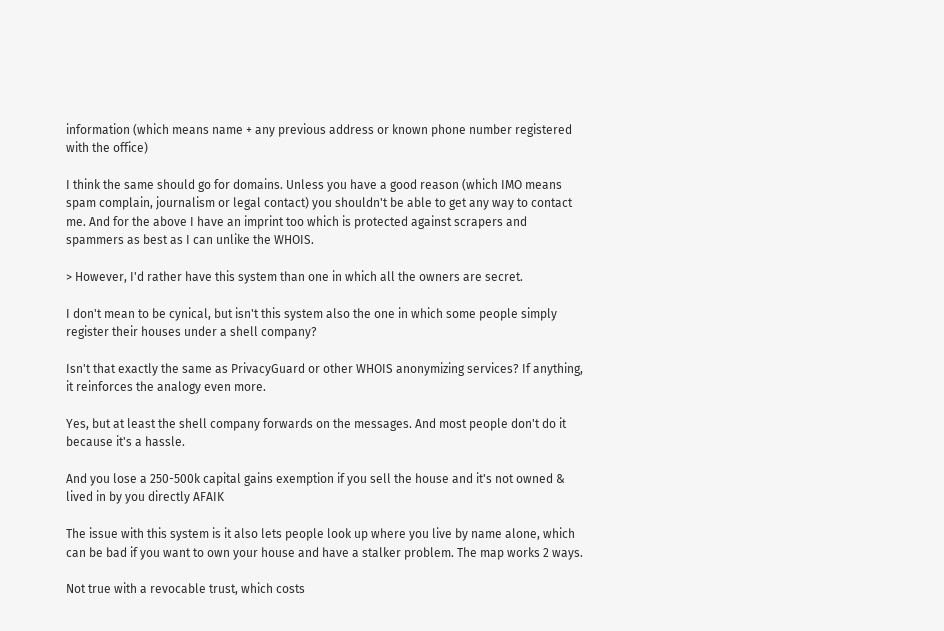information (which means name + any previous address or known phone number registered with the office)

I think the same should go for domains. Unless you have a good reason (which IMO means spam complain, journalism or legal contact) you shouldn't be able to get any way to contact me. And for the above I have an imprint too which is protected against scrapers and spammers as best as I can unlike the WHOIS.

> However, I'd rather have this system than one in which all the owners are secret.

I don't mean to be cynical, but isn't this system also the one in which some people simply register their houses under a shell company?

Isn't that exactly the same as PrivacyGuard or other WHOIS anonymizing services? If anything, it reinforces the analogy even more.

Yes, but at least the shell company forwards on the messages. And most people don't do it because it's a hassle.

And you lose a 250-500k capital gains exemption if you sell the house and it's not owned & lived in by you directly AFAIK

The issue with this system is it also lets people look up where you live by name alone, which can be bad if you want to own your house and have a stalker problem. The map works 2 ways.

Not true with a revocable trust, which costs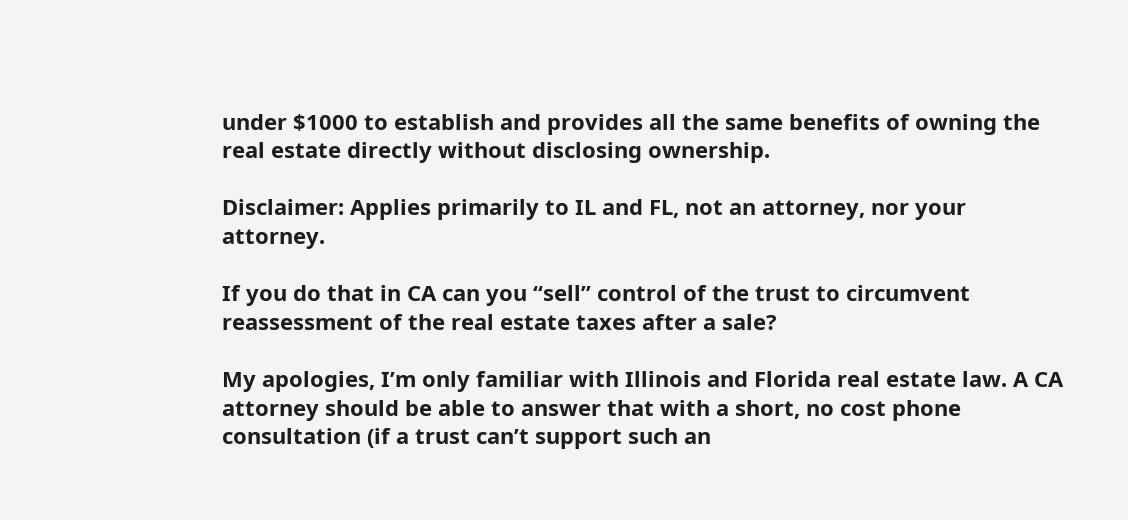under $1000 to establish and provides all the same benefits of owning the real estate directly without disclosing ownership.

Disclaimer: Applies primarily to IL and FL, not an attorney, nor your attorney.

If you do that in CA can you “sell” control of the trust to circumvent reassessment of the real estate taxes after a sale?

My apologies, I’m only familiar with Illinois and Florida real estate law. A CA attorney should be able to answer that with a short, no cost phone consultation (if a trust can’t support such an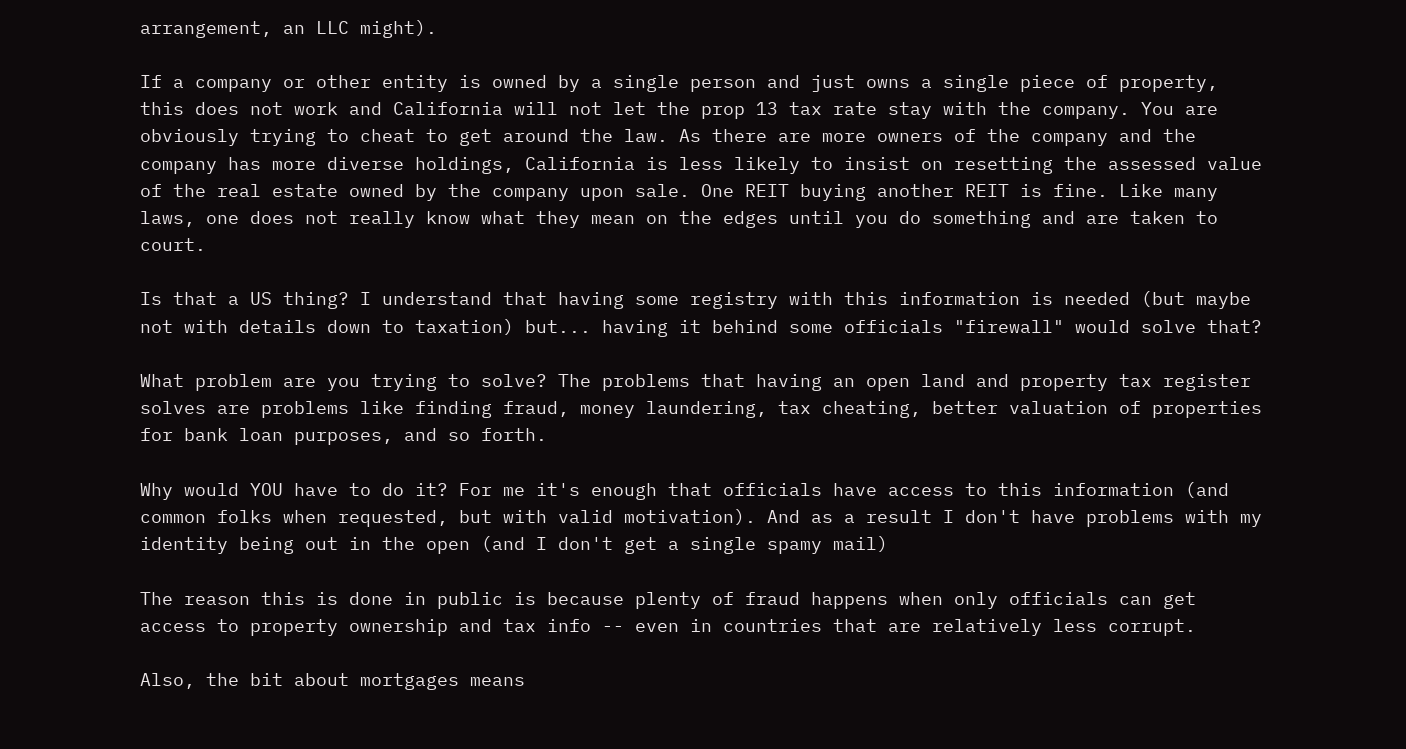arrangement, an LLC might).

If a company or other entity is owned by a single person and just owns a single piece of property, this does not work and California will not let the prop 13 tax rate stay with the company. You are obviously trying to cheat to get around the law. As there are more owners of the company and the company has more diverse holdings, California is less likely to insist on resetting the assessed value of the real estate owned by the company upon sale. One REIT buying another REIT is fine. Like many laws, one does not really know what they mean on the edges until you do something and are taken to court.

Is that a US thing? I understand that having some registry with this information is needed (but maybe not with details down to taxation) but... having it behind some officials "firewall" would solve that?

What problem are you trying to solve? The problems that having an open land and property tax register solves are problems like finding fraud, money laundering, tax cheating, better valuation of properties for bank loan purposes, and so forth.

Why would YOU have to do it? For me it's enough that officials have access to this information (and common folks when requested, but with valid motivation). And as a result I don't have problems with my identity being out in the open (and I don't get a single spamy mail)

The reason this is done in public is because plenty of fraud happens when only officials can get access to property ownership and tax info -- even in countries that are relatively less corrupt.

Also, the bit about mortgages means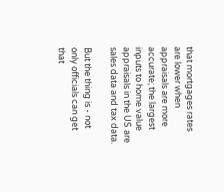that mortgages rates are lower when appraisals are more accurate; the largest inputs to home value appraisals in the US are sales data and tax data.

But the thing is - not only officials can get that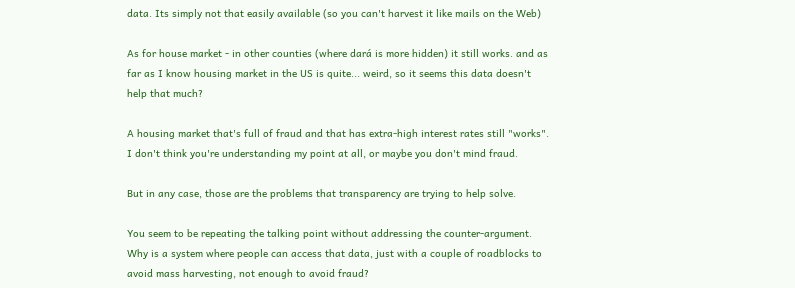data. Its simply not that easily available (so you can't harvest it like mails on the Web)

As for house market - in other counties (where dará is more hidden) it still works. and as far as I know housing market in the US is quite... weird, so it seems this data doesn't help that much?

A housing market that's full of fraud and that has extra-high interest rates still "works". I don't think you're understanding my point at all, or maybe you don't mind fraud.

But in any case, those are the problems that transparency are trying to help solve.

You seem to be repeating the talking point without addressing the counter-argument. Why is a system where people can access that data, just with a couple of roadblocks to avoid mass harvesting, not enough to avoid fraud?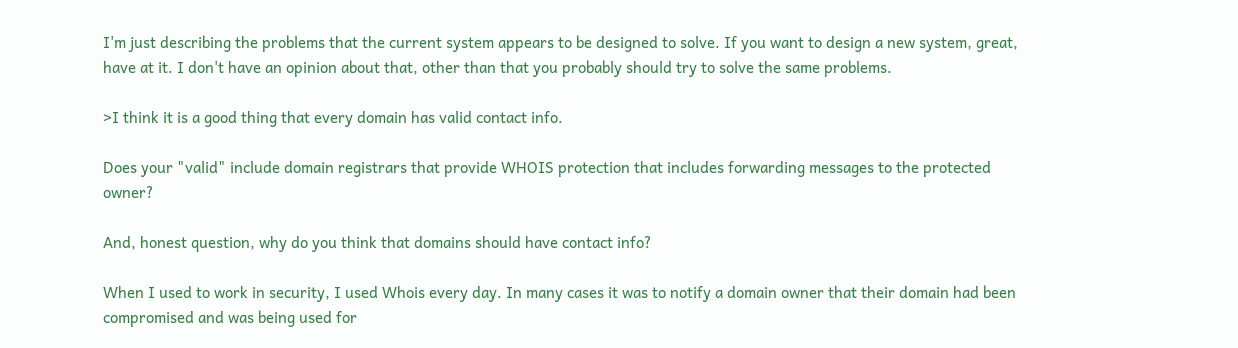I'm just describing the problems that the current system appears to be designed to solve. If you want to design a new system, great, have at it. I don't have an opinion about that, other than that you probably should try to solve the same problems.

>I think it is a good thing that every domain has valid contact info.

Does your "valid" include domain registrars that provide WHOIS protection that includes forwarding messages to the protected owner?

And, honest question, why do you think that domains should have contact info?

When I used to work in security, I used Whois every day. In many cases it was to notify a domain owner that their domain had been compromised and was being used for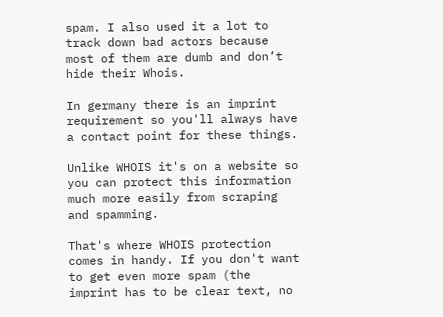spam. I also used it a lot to track down bad actors because most of them are dumb and don’t hide their Whois.

In germany there is an imprint requirement so you'll always have a contact point for these things.

Unlike WHOIS it's on a website so you can protect this information much more easily from scraping and spamming.

That's where WHOIS protection comes in handy. If you don't want to get even more spam (the imprint has to be clear text, no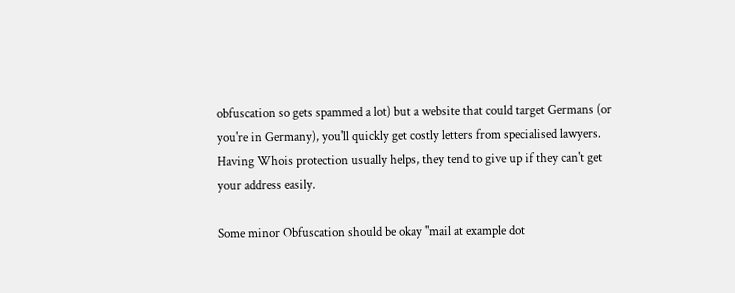obfuscation so gets spammed a lot) but a website that could target Germans (or you're in Germany), you'll quickly get costly letters from specialised lawyers. Having Whois protection usually helps, they tend to give up if they can't get your address easily.

Some minor Obfuscation should be okay "mail at example dot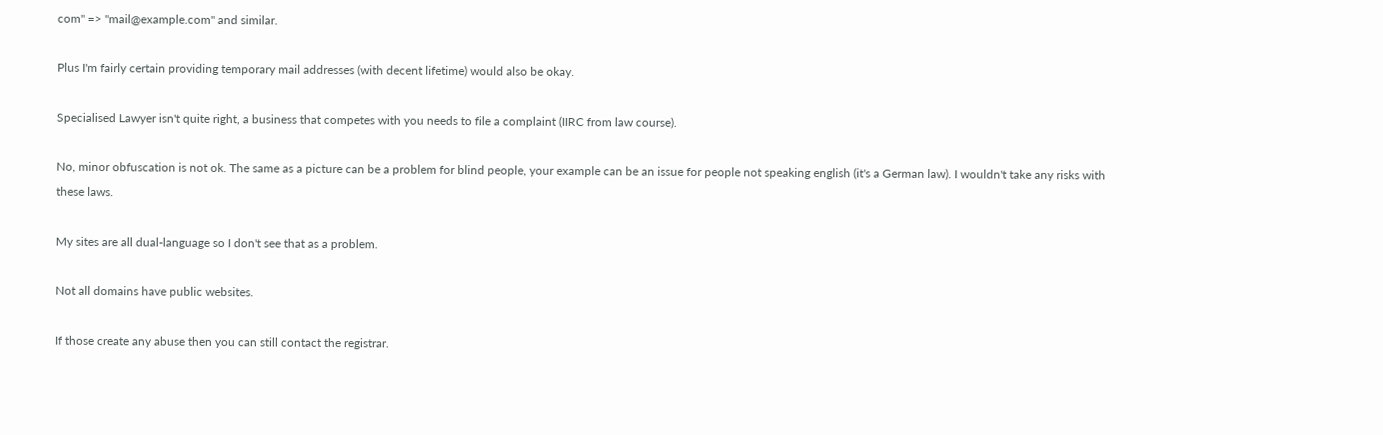com" => "mail@example.com" and similar.

Plus I'm fairly certain providing temporary mail addresses (with decent lifetime) would also be okay.

Specialised Lawyer isn't quite right, a business that competes with you needs to file a complaint (IIRC from law course).

No, minor obfuscation is not ok. The same as a picture can be a problem for blind people, your example can be an issue for people not speaking english (it's a German law). I wouldn't take any risks with these laws.

My sites are all dual-language so I don't see that as a problem.

Not all domains have public websites.

If those create any abuse then you can still contact the registrar.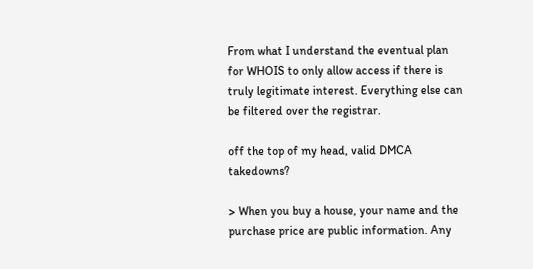From what I understand the eventual plan for WHOIS to only allow access if there is truly legitimate interest. Everything else can be filtered over the registrar.

off the top of my head, valid DMCA takedowns?

> When you buy a house, your name and the purchase price are public information. Any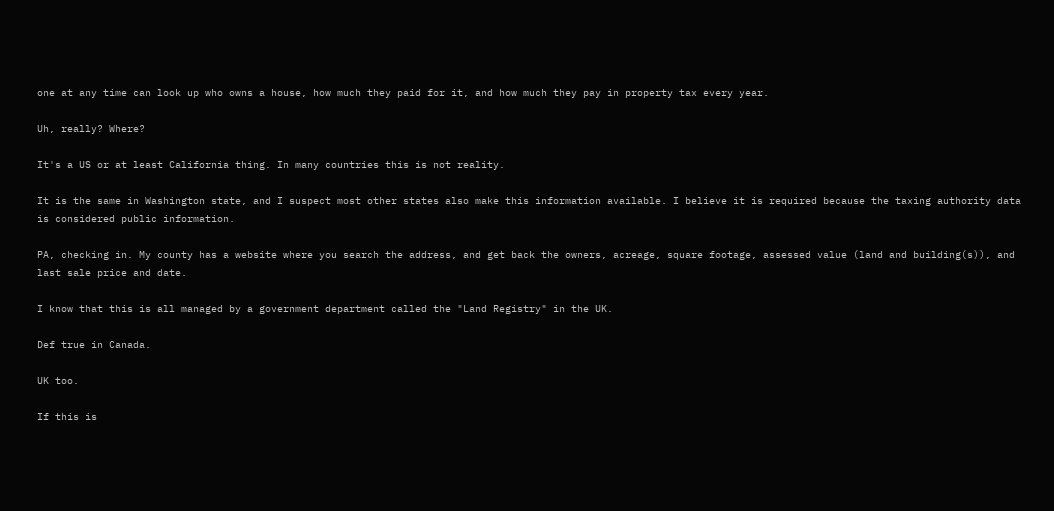one at any time can look up who owns a house, how much they paid for it, and how much they pay in property tax every year.

Uh, really? Where?

It's a US or at least California thing. In many countries this is not reality.

It is the same in Washington state, and I suspect most other states also make this information available. I believe it is required because the taxing authority data is considered public information.

PA, checking in. My county has a website where you search the address, and get back the owners, acreage, square footage, assessed value (land and building(s)), and last sale price and date.

I know that this is all managed by a government department called the "Land Registry" in the UK.

Def true in Canada.

UK too.

If this is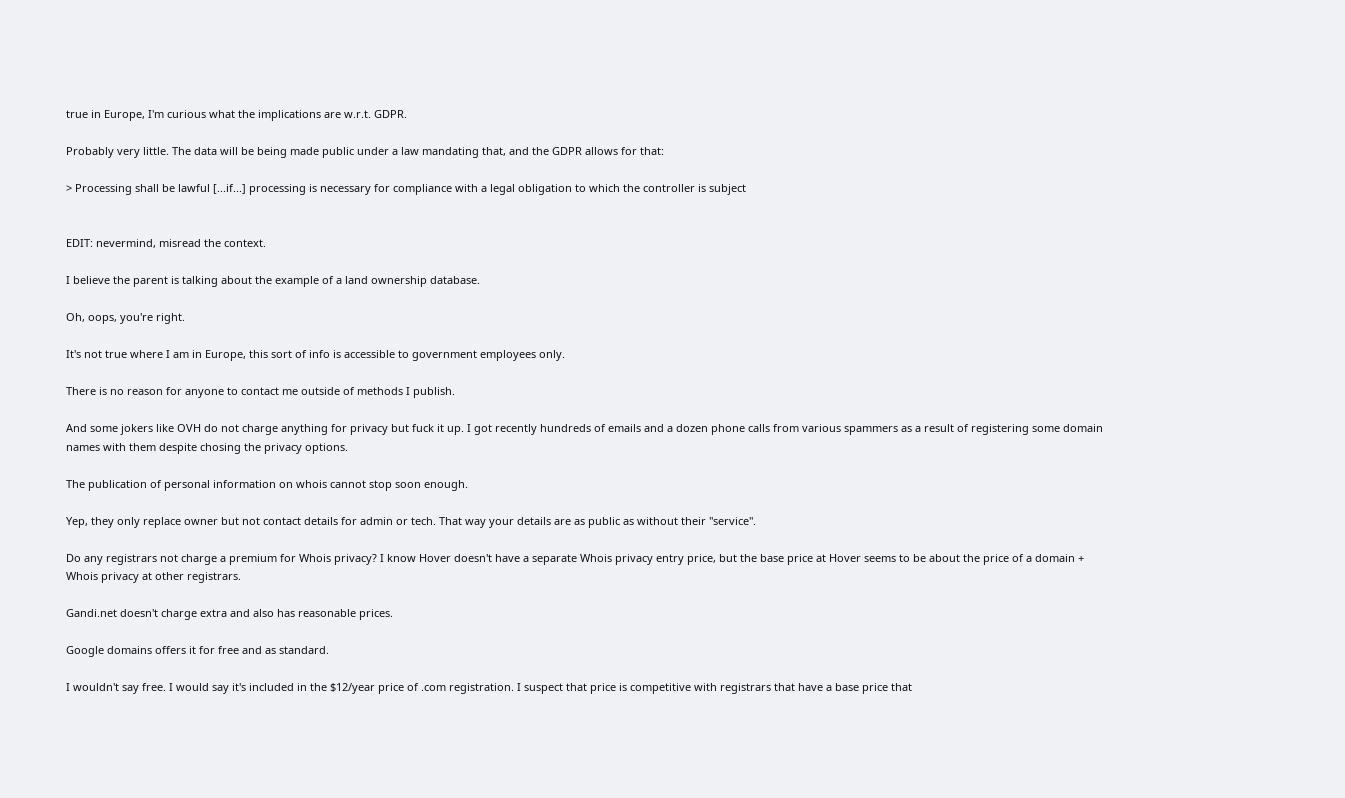true in Europe, I'm curious what the implications are w.r.t. GDPR.

Probably very little. The data will be being made public under a law mandating that, and the GDPR allows for that:

> Processing shall be lawful [...if...] processing is necessary for compliance with a legal obligation to which the controller is subject


EDIT: nevermind, misread the context.

I believe the parent is talking about the example of a land ownership database.

Oh, oops, you're right.

It's not true where I am in Europe, this sort of info is accessible to government employees only.

There is no reason for anyone to contact me outside of methods I publish.

And some jokers like OVH do not charge anything for privacy but fuck it up. I got recently hundreds of emails and a dozen phone calls from various spammers as a result of registering some domain names with them despite chosing the privacy options.

The publication of personal information on whois cannot stop soon enough.

Yep, they only replace owner but not contact details for admin or tech. That way your details are as public as without their "service".

Do any registrars not charge a premium for Whois privacy? I know Hover doesn't have a separate Whois privacy entry price, but the base price at Hover seems to be about the price of a domain + Whois privacy at other registrars.

Gandi.net doesn't charge extra and also has reasonable prices.

Google domains offers it for free and as standard.

I wouldn't say free. I would say it's included in the $12/year price of .com registration. I suspect that price is competitive with registrars that have a base price that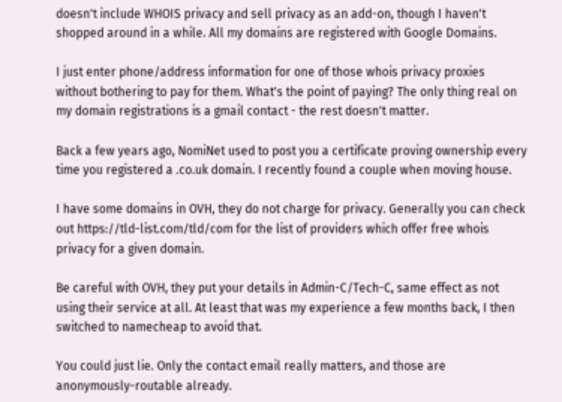doesn't include WHOIS privacy and sell privacy as an add-on, though I haven't shopped around in a while. All my domains are registered with Google Domains.

I just enter phone/address information for one of those whois privacy proxies without bothering to pay for them. What's the point of paying? The only thing real on my domain registrations is a gmail contact - the rest doesn't matter.

Back a few years ago, NomiNet used to post you a certificate proving ownership every time you registered a .co.uk domain. I recently found a couple when moving house.

I have some domains in OVH, they do not charge for privacy. Generally you can check out https://tld-list.com/tld/com for the list of providers which offer free whois privacy for a given domain.

Be careful with OVH, they put your details in Admin-C/Tech-C, same effect as not using their service at all. At least that was my experience a few months back, I then switched to namecheap to avoid that.

You could just lie. Only the contact email really matters, and those are anonymously-routable already.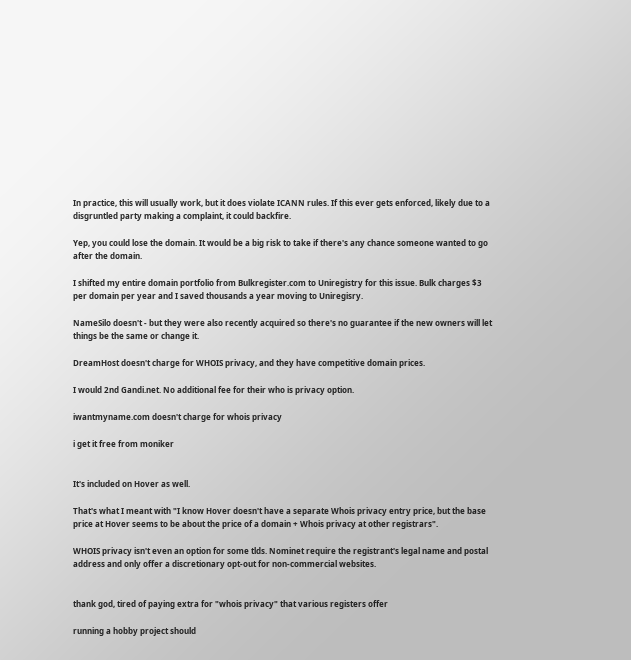In practice, this will usually work, but it does violate ICANN rules. If this ever gets enforced, likely due to a disgruntled party making a complaint, it could backfire.

Yep, you could lose the domain. It would be a big risk to take if there's any chance someone wanted to go after the domain.

I shifted my entire domain portfolio from Bulkregister.com to Uniregistry for this issue. Bulk charges $3 per domain per year and I saved thousands a year moving to Uniregisry.

NameSilo doesn't - but they were also recently acquired so there's no guarantee if the new owners will let things be the same or change it.

DreamHost doesn't charge for WHOIS privacy, and they have competitive domain prices.

I would 2nd Gandi.net. No additional fee for their who is privacy option.

iwantmyname.com doesn't charge for whois privacy

i get it free from moniker


It's included on Hover as well.

That's what I meant with "I know Hover doesn't have a separate Whois privacy entry price, but the base price at Hover seems to be about the price of a domain + Whois privacy at other registrars".

WHOIS privacy isn't even an option for some tlds. Nominet require the registrant's legal name and postal address and only offer a discretionary opt-out for non-commercial websites.


thank god, tired of paying extra for "whois privacy" that various registers offer

running a hobby project should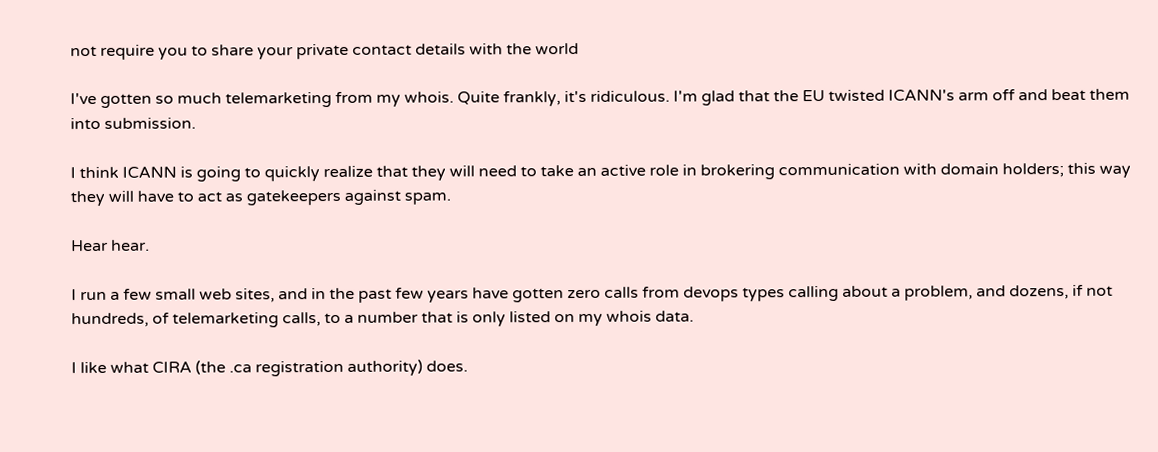not require you to share your private contact details with the world

I've gotten so much telemarketing from my whois. Quite frankly, it's ridiculous. I'm glad that the EU twisted ICANN's arm off and beat them into submission.

I think ICANN is going to quickly realize that they will need to take an active role in brokering communication with domain holders; this way they will have to act as gatekeepers against spam.

Hear hear.

I run a few small web sites, and in the past few years have gotten zero calls from devops types calling about a problem, and dozens, if not hundreds, of telemarketing calls, to a number that is only listed on my whois data.

I like what CIRA (the .ca registration authority) does.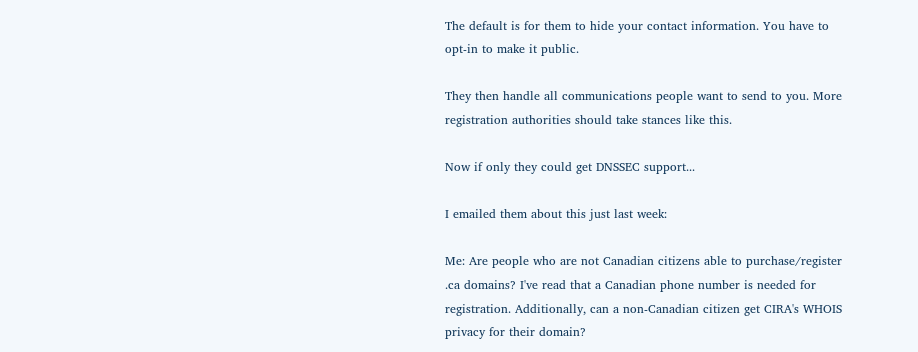The default is for them to hide your contact information. You have to opt-in to make it public.

They then handle all communications people want to send to you. More registration authorities should take stances like this.

Now if only they could get DNSSEC support...

I emailed them about this just last week:

Me: Are people who are not Canadian citizens able to purchase/register .ca domains? I've read that a Canadian phone number is needed for registration. Additionally, can a non-Canadian citizen get CIRA's WHOIS privacy for their domain?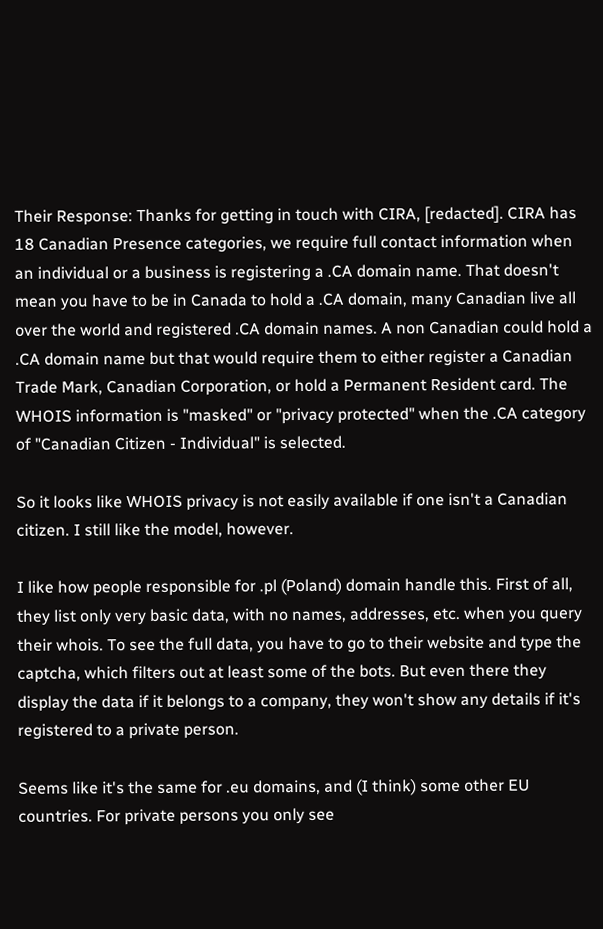Their Response: Thanks for getting in touch with CIRA, [redacted]. CIRA has 18 Canadian Presence categories, we require full contact information when an individual or a business is registering a .CA domain name. That doesn't mean you have to be in Canada to hold a .CA domain, many Canadian live all over the world and registered .CA domain names. A non Canadian could hold a .CA domain name but that would require them to either register a Canadian Trade Mark, Canadian Corporation, or hold a Permanent Resident card. The WHOIS information is "masked" or "privacy protected" when the .CA category of "Canadian Citizen - Individual" is selected.

So it looks like WHOIS privacy is not easily available if one isn't a Canadian citizen. I still like the model, however.

I like how people responsible for .pl (Poland) domain handle this. First of all, they list only very basic data, with no names, addresses, etc. when you query their whois. To see the full data, you have to go to their website and type the captcha, which filters out at least some of the bots. But even there they display the data if it belongs to a company, they won't show any details if it's registered to a private person.

Seems like it's the same for .eu domains, and (I think) some other EU countries. For private persons you only see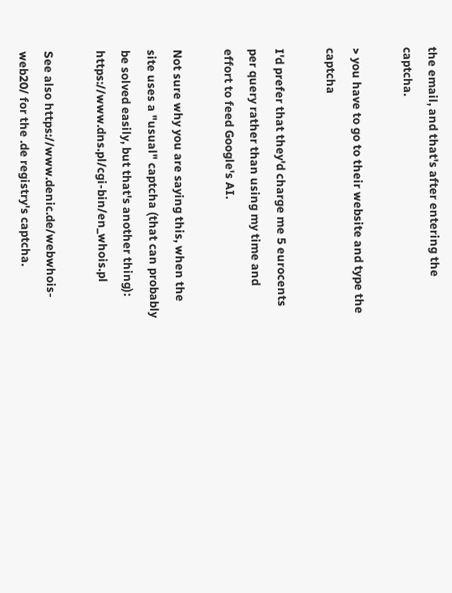the email, and that's after entering the captcha.

> you have to go to their website and type the captcha

I'd prefer that they'd charge me 5 eurocents per query rather than using my time and effort to feed Google's AI.

Not sure why you are saying this, when the site uses a "usual" captcha (that can probably be solved easily, but that's another thing): https://www.dns.pl/cgi-bin/en_whois.pl

See also https://www.denic.de/webwhois-web20/ for the .de registry's captcha.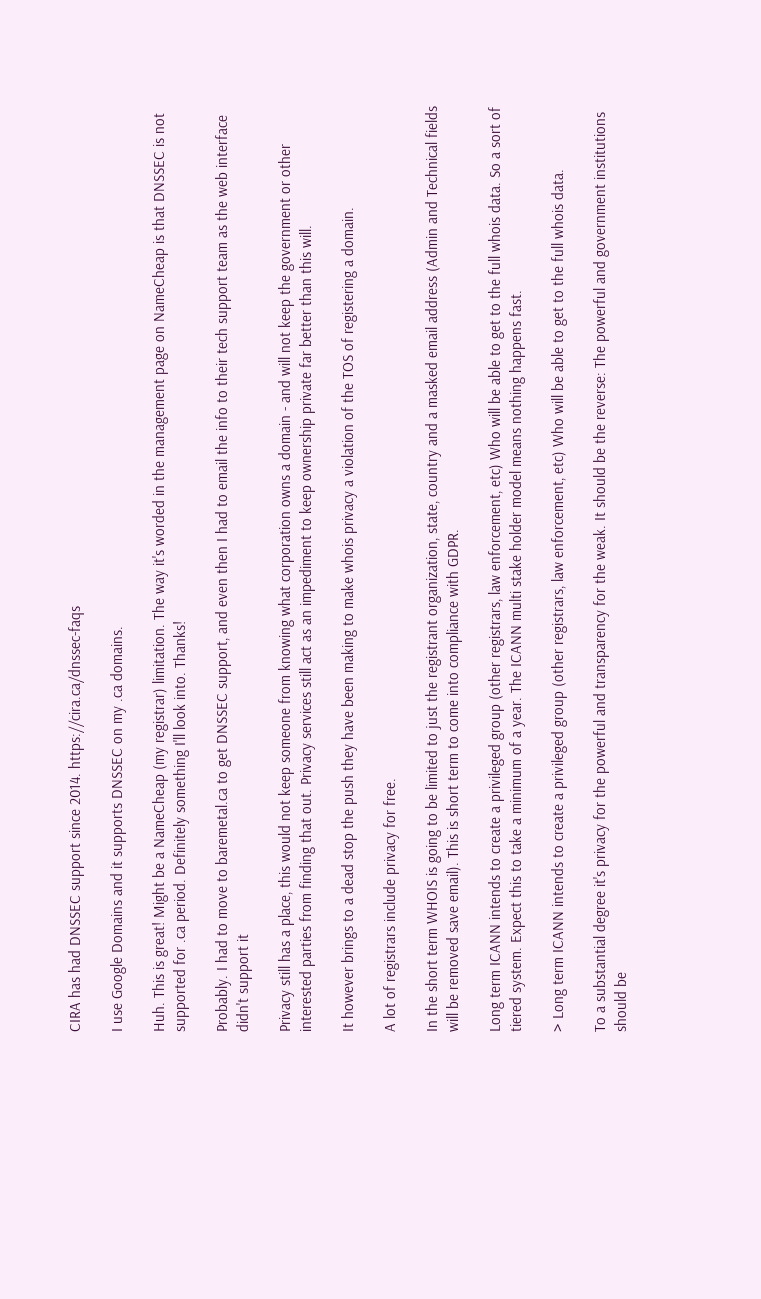CIRA has had DNSSEC support since 2014. https://cira.ca/dnssec-faqs

I use Google Domains and it supports DNSSEC on my .ca domains.

Huh. This is great! Might be a NameCheap (my registrar) limitation. The way it's worded in the management page on NameCheap is that DNSSEC is not supported for .ca period. Definitely something I'll look into. Thanks!

Probably. I had to move to baremetal.ca to get DNSSEC support, and even then I had to email the info to their tech support team as the web interface didn't support it

Privacy still has a place, this would not keep someone from knowing what corporation owns a domain - and will not keep the government or other interested parties from finding that out. Privacy services still act as an impediment to keep ownership private far better than this will.

It however brings to a dead stop the push they have been making to make whois privacy a violation of the TOS of registering a domain.

A lot of registrars include privacy for free.

In the short term WHOIS is going to be limited to just the registrant organization, state, country and a masked email address (Admin and Technical fields will be removed save email). This is short term to come into compliance with GDPR.

Long term ICANN intends to create a privileged group (other registrars, law enforcement, etc) Who will be able to get to the full whois data. So a sort of tiered system. Expect this to take a minimum of a year. The ICANN multi stake holder model means nothing happens fast.

> Long term ICANN intends to create a privileged group (other registrars, law enforcement, etc) Who will be able to get to the full whois data.

To a substantial degree it's privacy for the powerful and transparency for the weak. It should be the reverse: The powerful and government institutions should be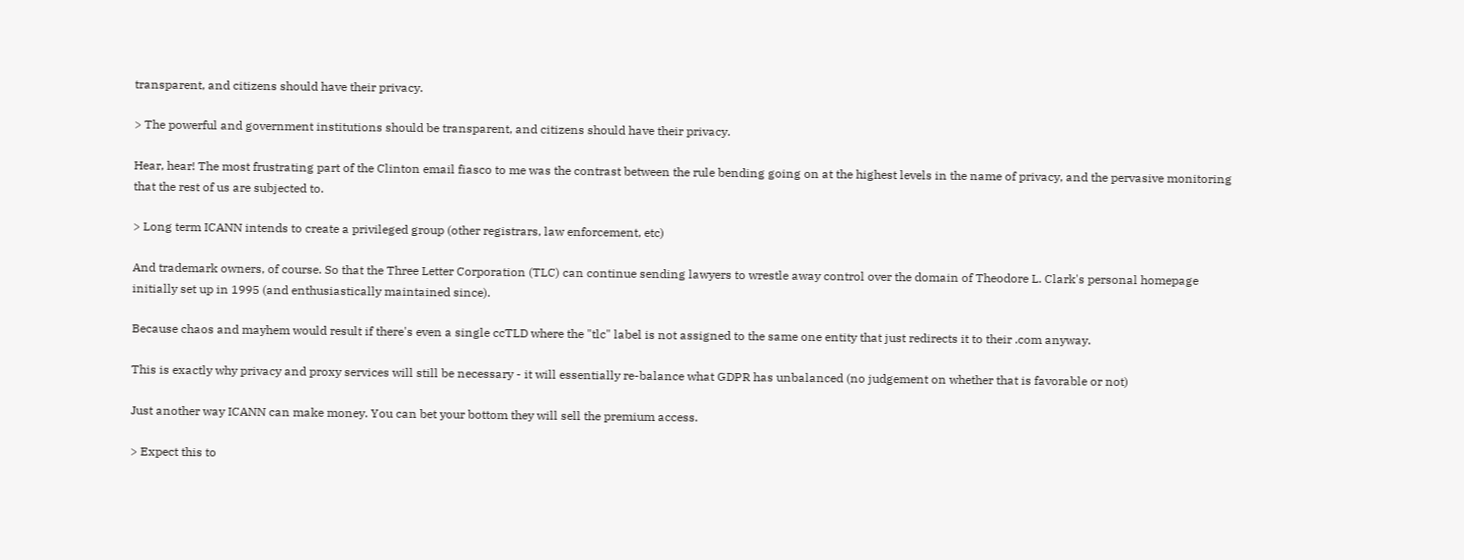transparent, and citizens should have their privacy.

> The powerful and government institutions should be transparent, and citizens should have their privacy.

Hear, hear! The most frustrating part of the Clinton email fiasco to me was the contrast between the rule bending going on at the highest levels in the name of privacy, and the pervasive monitoring that the rest of us are subjected to.

> Long term ICANN intends to create a privileged group (other registrars, law enforcement, etc)

And trademark owners, of course. So that the Three Letter Corporation (TLC) can continue sending lawyers to wrestle away control over the domain of Theodore L. Clark's personal homepage initially set up in 1995 (and enthusiastically maintained since).

Because chaos and mayhem would result if there's even a single ccTLD where the "tlc" label is not assigned to the same one entity that just redirects it to their .com anyway.

This is exactly why privacy and proxy services will still be necessary - it will essentially re-balance what GDPR has unbalanced (no judgement on whether that is favorable or not)

Just another way ICANN can make money. You can bet your bottom they will sell the premium access.

> Expect this to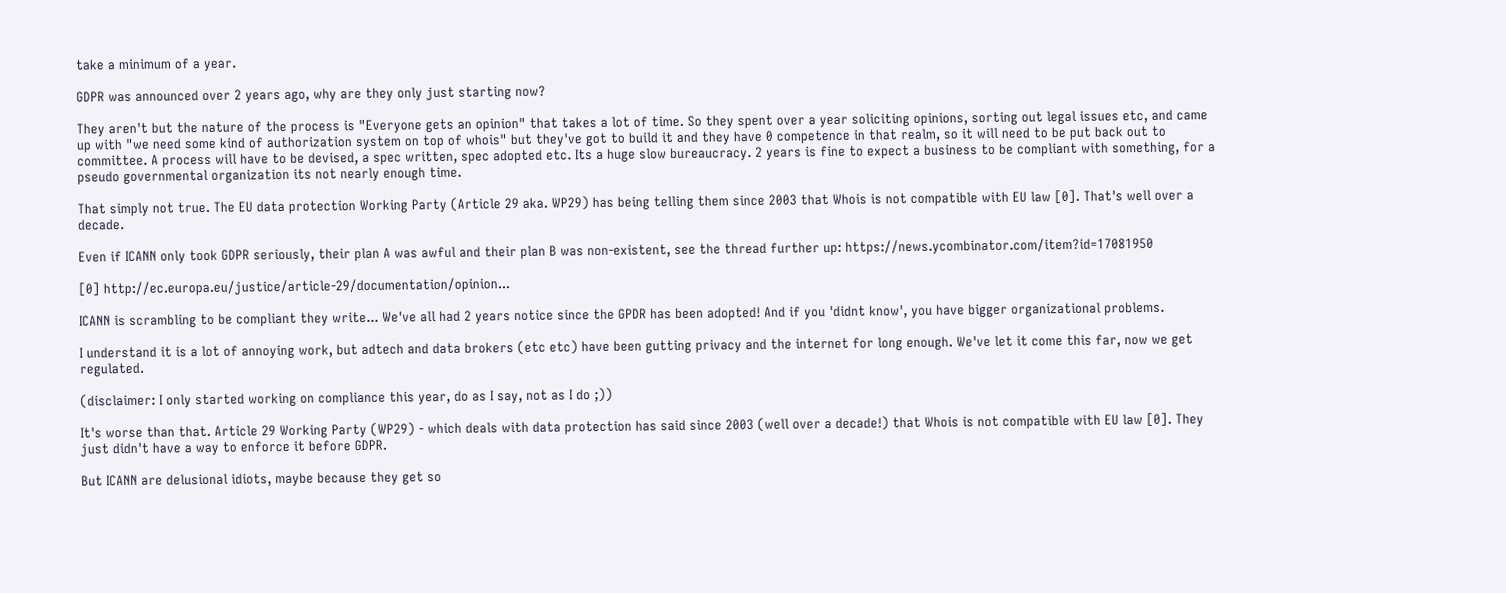take a minimum of a year.

GDPR was announced over 2 years ago, why are they only just starting now?

They aren't but the nature of the process is "Everyone gets an opinion" that takes a lot of time. So they spent over a year soliciting opinions, sorting out legal issues etc, and came up with "we need some kind of authorization system on top of whois" but they've got to build it and they have 0 competence in that realm, so it will need to be put back out to committee. A process will have to be devised, a spec written, spec adopted etc. Its a huge slow bureaucracy. 2 years is fine to expect a business to be compliant with something, for a pseudo governmental organization its not nearly enough time.

That simply not true. The EU data protection Working Party (Article 29 aka. WP29) has being telling them since 2003 that Whois is not compatible with EU law [0]. That's well over a decade.

Even if ICANN only took GDPR seriously, their plan A was awful and their plan B was non-existent, see the thread further up: https://news.ycombinator.com/item?id=17081950

[0] http://ec.europa.eu/justice/article-29/documentation/opinion...

ICANN is scrambling to be compliant they write... We've all had 2 years notice since the GPDR has been adopted! And if you 'didnt know', you have bigger organizational problems.

I understand it is a lot of annoying work, but adtech and data brokers (etc etc) have been gutting privacy and the internet for long enough. We've let it come this far, now we get regulated.

(disclaimer: I only started working on compliance this year, do as I say, not as I do ;))

It's worse than that. Article 29 Working Party (WP29) - which deals with data protection has said since 2003 (well over a decade!) that Whois is not compatible with EU law [0]. They just didn't have a way to enforce it before GDPR.

But ICANN are delusional idiots, maybe because they get so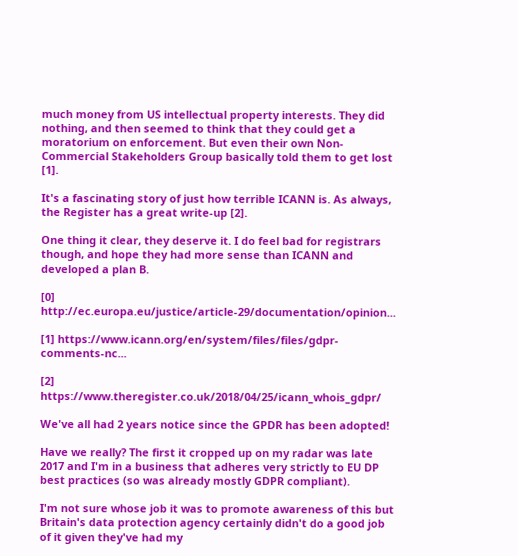much money from US intellectual property interests. They did nothing, and then seemed to think that they could get a moratorium on enforcement. But even their own Non-Commercial Stakeholders Group basically told them to get lost [1].

It's a fascinating story of just how terrible ICANN is. As always, the Register has a great write-up [2].

One thing it clear, they deserve it. I do feel bad for registrars though, and hope they had more sense than ICANN and developed a plan B.

[0] http://ec.europa.eu/justice/article-29/documentation/opinion...

[1] https://www.icann.org/en/system/files/files/gdpr-comments-nc...

[2] https://www.theregister.co.uk/2018/04/25/icann_whois_gdpr/

We've all had 2 years notice since the GPDR has been adopted!

Have we really? The first it cropped up on my radar was late 2017 and I'm in a business that adheres very strictly to EU DP best practices (so was already mostly GDPR compliant).

I'm not sure whose job it was to promote awareness of this but Britain's data protection agency certainly didn't do a good job of it given they've had my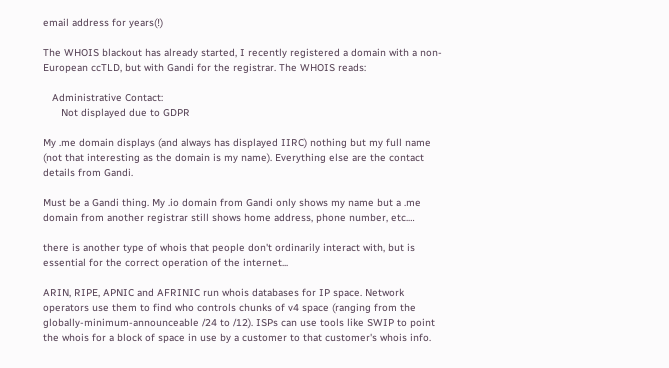email address for years(!)

The WHOIS blackout has already started, I recently registered a domain with a non-European ccTLD, but with Gandi for the registrar. The WHOIS reads:

   Administrative Contact:
      Not displayed due to GDPR

My .me domain displays (and always has displayed IIRC) nothing but my full name (not that interesting as the domain is my name). Everything else are the contact details from Gandi.

Must be a Gandi thing. My .io domain from Gandi only shows my name but a .me domain from another registrar still shows home address, phone number, etc.…

there is another type of whois that people don't ordinarily interact with, but is essential for the correct operation of the internet...

ARIN, RIPE, APNIC and AFRINIC run whois databases for IP space. Network operators use them to find who controls chunks of v4 space (ranging from the globally-minimum-announceable /24 to /12). ISPs can use tools like SWIP to point the whois for a block of space in use by a customer to that customer's whois info.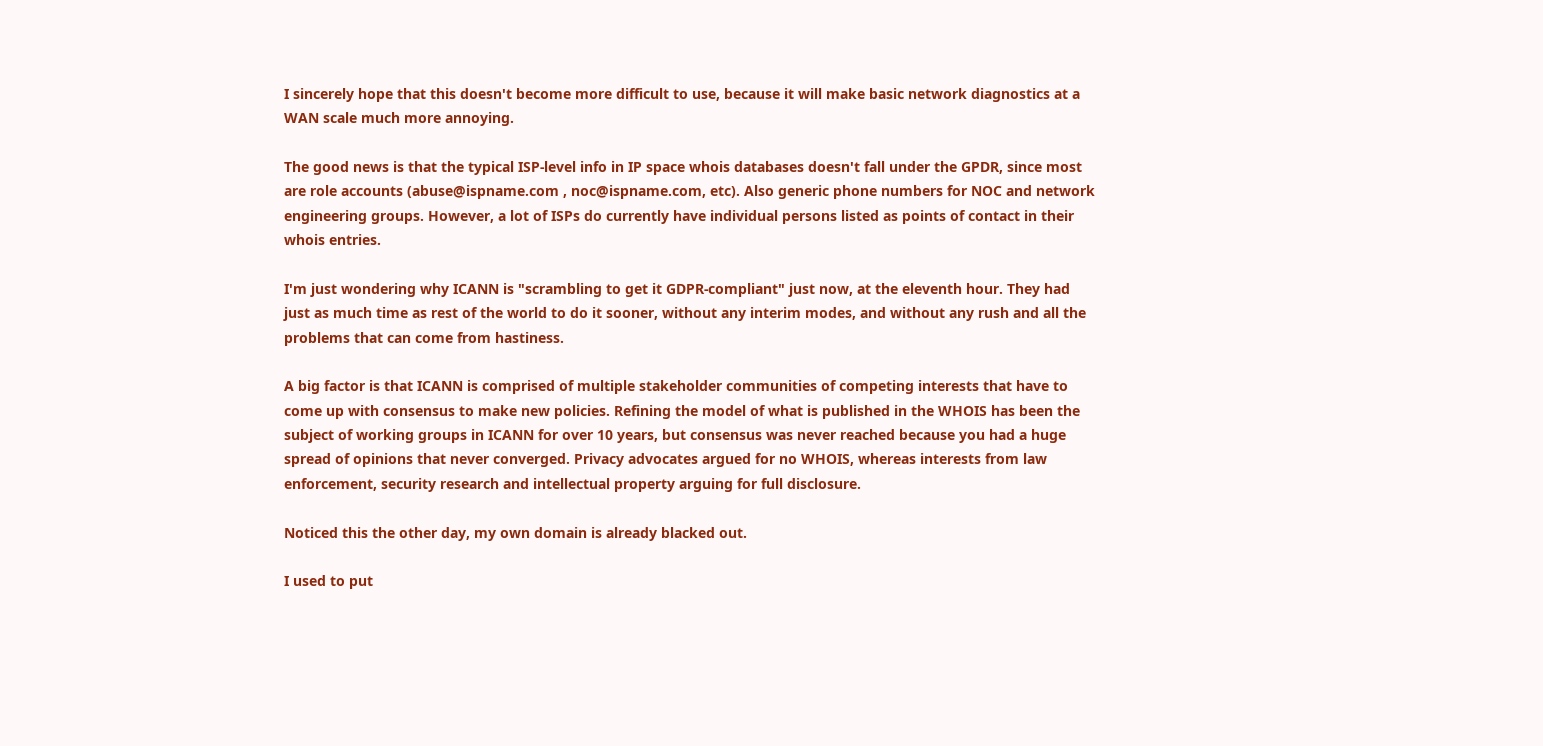I sincerely hope that this doesn't become more difficult to use, because it will make basic network diagnostics at a WAN scale much more annoying.

The good news is that the typical ISP-level info in IP space whois databases doesn't fall under the GPDR, since most are role accounts (abuse@ispname.com , noc@ispname.com, etc). Also generic phone numbers for NOC and network engineering groups. However, a lot of ISPs do currently have individual persons listed as points of contact in their whois entries.

I'm just wondering why ICANN is "scrambling to get it GDPR-compliant" just now, at the eleventh hour. They had just as much time as rest of the world to do it sooner, without any interim modes, and without any rush and all the problems that can come from hastiness.

A big factor is that ICANN is comprised of multiple stakeholder communities of competing interests that have to come up with consensus to make new policies. Refining the model of what is published in the WHOIS has been the subject of working groups in ICANN for over 10 years, but consensus was never reached because you had a huge spread of opinions that never converged. Privacy advocates argued for no WHOIS, whereas interests from law enforcement, security research and intellectual property arguing for full disclosure.

Noticed this the other day, my own domain is already blacked out.

I used to put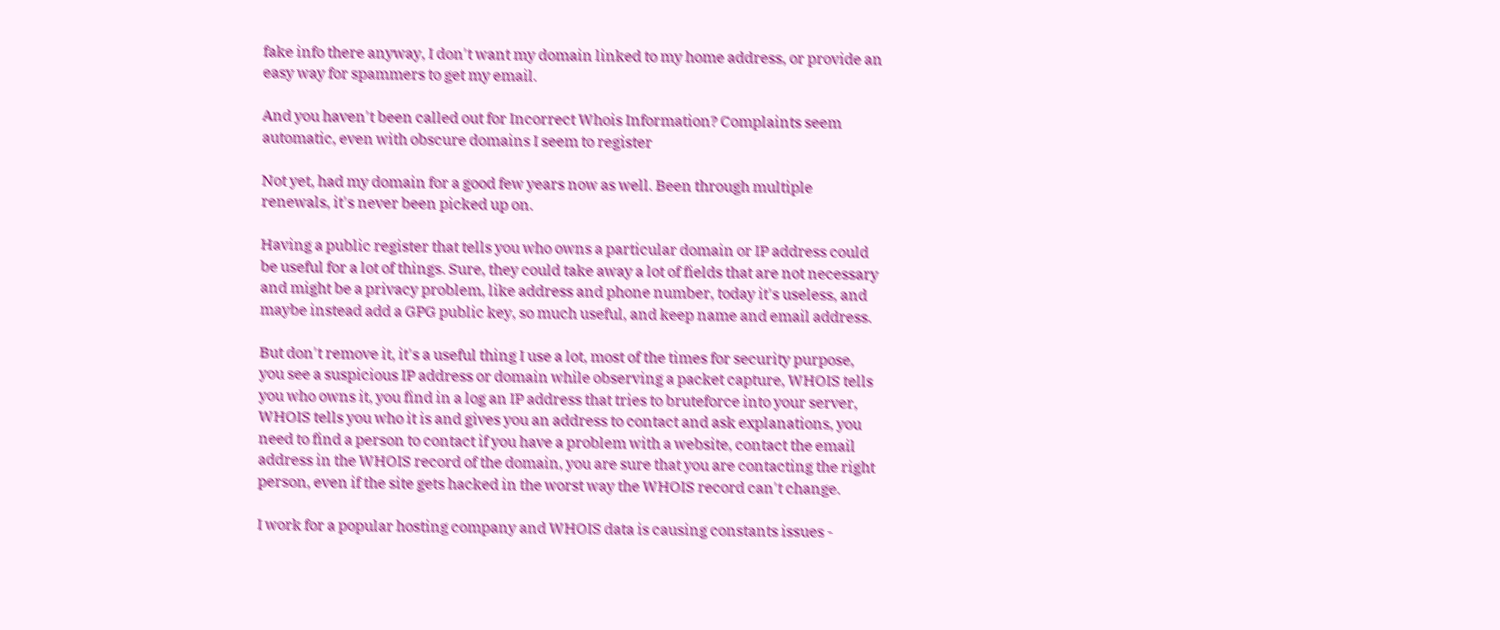fake info there anyway, I don't want my domain linked to my home address, or provide an easy way for spammers to get my email.

And you haven't been called out for Incorrect Whois Information? Complaints seem automatic, even with obscure domains I seem to register

Not yet, had my domain for a good few years now as well. Been through multiple renewals, it's never been picked up on.

Having a public register that tells you who owns a particular domain or IP address could be useful for a lot of things. Sure, they could take away a lot of fields that are not necessary and might be a privacy problem, like address and phone number, today it's useless, and maybe instead add a GPG public key, so much useful, and keep name and email address.

But don't remove it, it's a useful thing I use a lot, most of the times for security purpose, you see a suspicious IP address or domain while observing a packet capture, WHOIS tells you who owns it, you find in a log an IP address that tries to bruteforce into your server, WHOIS tells you who it is and gives you an address to contact and ask explanations, you need to find a person to contact if you have a problem with a website, contact the email address in the WHOIS record of the domain, you are sure that you are contacting the right person, even if the site gets hacked in the worst way the WHOIS record can't change.

I work for a popular hosting company and WHOIS data is causing constants issues -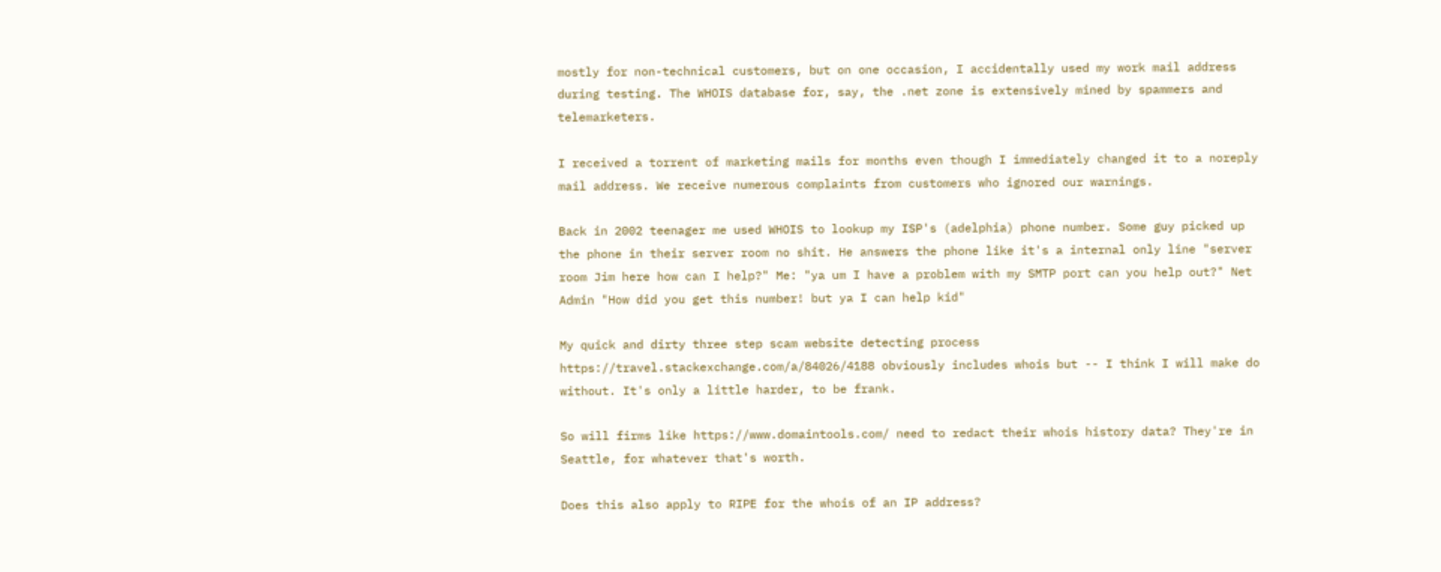mostly for non-technical customers, but on one occasion, I accidentally used my work mail address during testing. The WHOIS database for, say, the .net zone is extensively mined by spammers and telemarketers.

I received a torrent of marketing mails for months even though I immediately changed it to a noreply mail address. We receive numerous complaints from customers who ignored our warnings.

Back in 2002 teenager me used WHOIS to lookup my ISP's (adelphia) phone number. Some guy picked up the phone in their server room no shit. He answers the phone like it's a internal only line "server room Jim here how can I help?" Me: "ya um I have a problem with my SMTP port can you help out?" Net Admin "How did you get this number! but ya I can help kid"

My quick and dirty three step scam website detecting process https://travel.stackexchange.com/a/84026/4188 obviously includes whois but -- I think I will make do without. It's only a little harder, to be frank.

So will firms like https://www.domaintools.com/ need to redact their whois history data? They're in Seattle, for whatever that's worth.

Does this also apply to RIPE for the whois of an IP address?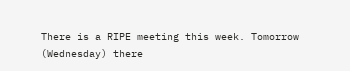There is a RIPE meeting this week. Tomorrow (Wednesday) there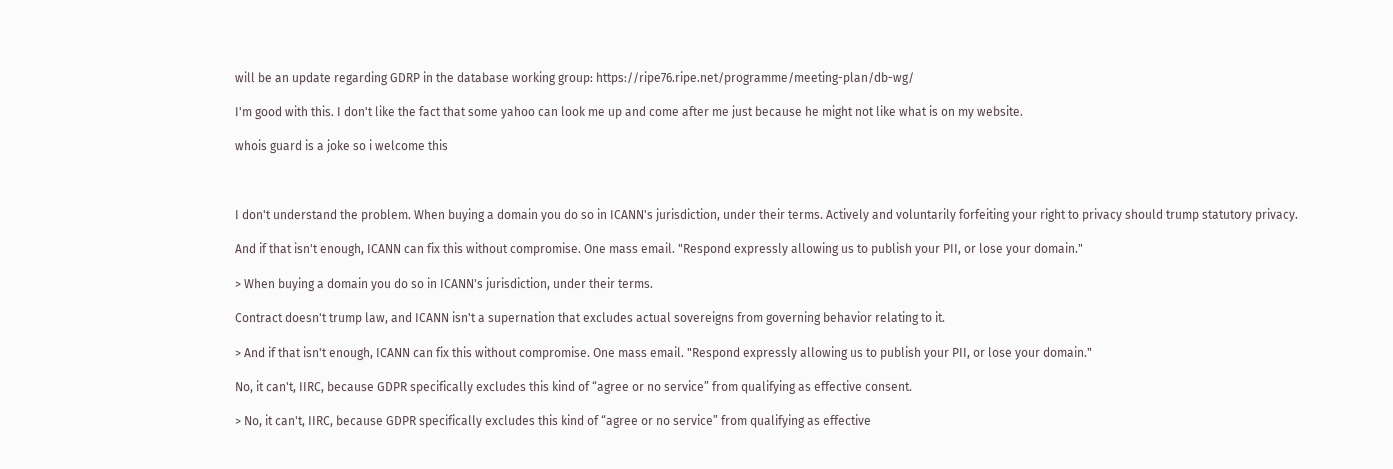will be an update regarding GDRP in the database working group: https://ripe76.ripe.net/programme/meeting-plan/db-wg/

I'm good with this. I don't like the fact that some yahoo can look me up and come after me just because he might not like what is on my website.

whois guard is a joke so i welcome this



I don't understand the problem. When buying a domain you do so in ICANN's jurisdiction, under their terms. Actively and voluntarily forfeiting your right to privacy should trump statutory privacy.

And if that isn't enough, ICANN can fix this without compromise. One mass email. "Respond expressly allowing us to publish your PII, or lose your domain."

> When buying a domain you do so in ICANN's jurisdiction, under their terms.

Contract doesn't trump law, and ICANN isn't a supernation that excludes actual sovereigns from governing behavior relating to it.

> And if that isn't enough, ICANN can fix this without compromise. One mass email. "Respond expressly allowing us to publish your PII, or lose your domain."

No, it can't, IIRC, because GDPR specifically excludes this kind of “agree or no service” from qualifying as effective consent.

> No, it can't, IIRC, because GDPR specifically excludes this kind of “agree or no service” from qualifying as effective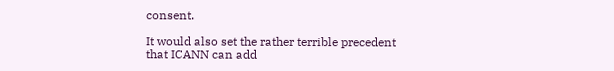consent.

It would also set the rather terrible precedent that ICANN can add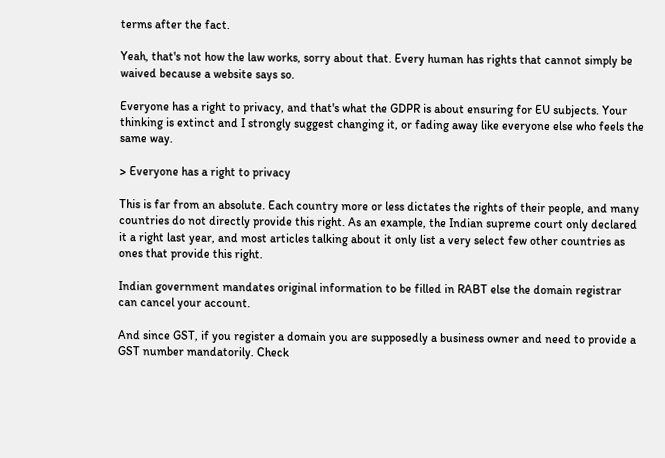terms after the fact.

Yeah, that's not how the law works, sorry about that. Every human has rights that cannot simply be waived because a website says so.

Everyone has a right to privacy, and that's what the GDPR is about ensuring for EU subjects. Your thinking is extinct and I strongly suggest changing it, or fading away like everyone else who feels the same way.

> Everyone has a right to privacy

This is far from an absolute. Each country more or less dictates the rights of their people, and many countries do not directly provide this right. As an example, the Indian supreme court only declared it a right last year, and most articles talking about it only list a very select few other countries as ones that provide this right.

Indian government mandates original information to be filled in RABT else the domain registrar can cancel your account.

And since GST, if you register a domain you are supposedly a business owner and need to provide a GST number mandatorily. Check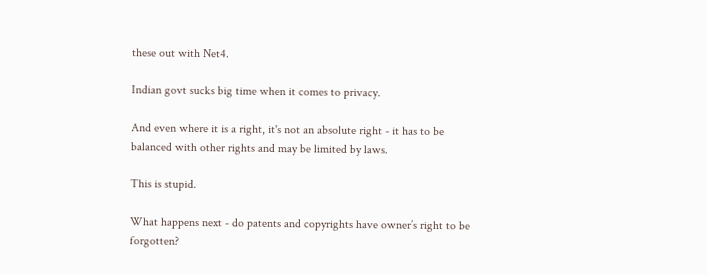these out with Net4.

Indian govt sucks big time when it comes to privacy.

And even where it is a right, it's not an absolute right - it has to be balanced with other rights and may be limited by laws.

This is stupid.

What happens next - do patents and copyrights have owner’s right to be forgotten?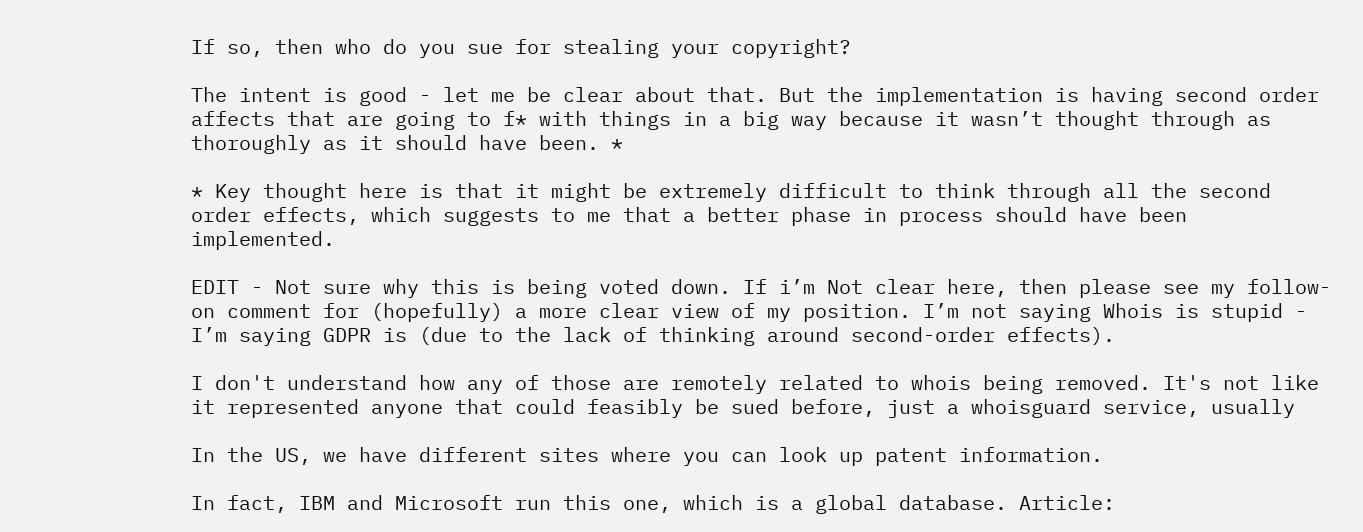If so, then who do you sue for stealing your copyright?

The intent is good - let me be clear about that. But the implementation is having second order affects that are going to f* with things in a big way because it wasn’t thought through as thoroughly as it should have been. *

* Key thought here is that it might be extremely difficult to think through all the second order effects, which suggests to me that a better phase in process should have been implemented.

EDIT - Not sure why this is being voted down. If i’m Not clear here, then please see my follow-on comment for (hopefully) a more clear view of my position. I’m not saying Whois is stupid - I’m saying GDPR is (due to the lack of thinking around second-order effects).

I don't understand how any of those are remotely related to whois being removed. It's not like it represented anyone that could feasibly be sued before, just a whoisguard service, usually

In the US, we have different sites where you can look up patent information.

In fact, IBM and Microsoft run this one, which is a global database. Article: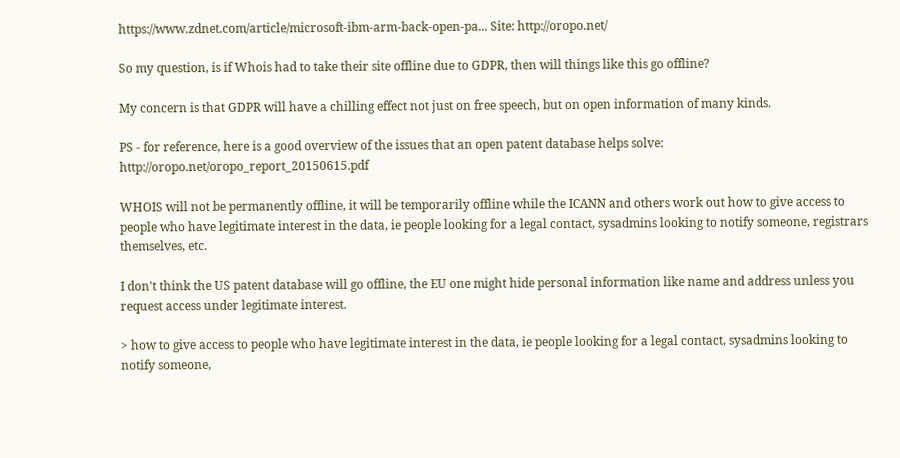https://www.zdnet.com/article/microsoft-ibm-arm-back-open-pa... Site: http://oropo.net/

So my question, is if Whois had to take their site offline due to GDPR, then will things like this go offline?

My concern is that GDPR will have a chilling effect not just on free speech, but on open information of many kinds.

PS - for reference, here is a good overview of the issues that an open patent database helps solve: http://oropo.net/oropo_report_20150615.pdf

WHOIS will not be permanently offline, it will be temporarily offline while the ICANN and others work out how to give access to people who have legitimate interest in the data, ie people looking for a legal contact, sysadmins looking to notify someone, registrars themselves, etc.

I don't think the US patent database will go offline, the EU one might hide personal information like name and address unless you request access under legitimate interest.

> how to give access to people who have legitimate interest in the data, ie people looking for a legal contact, sysadmins looking to notify someone,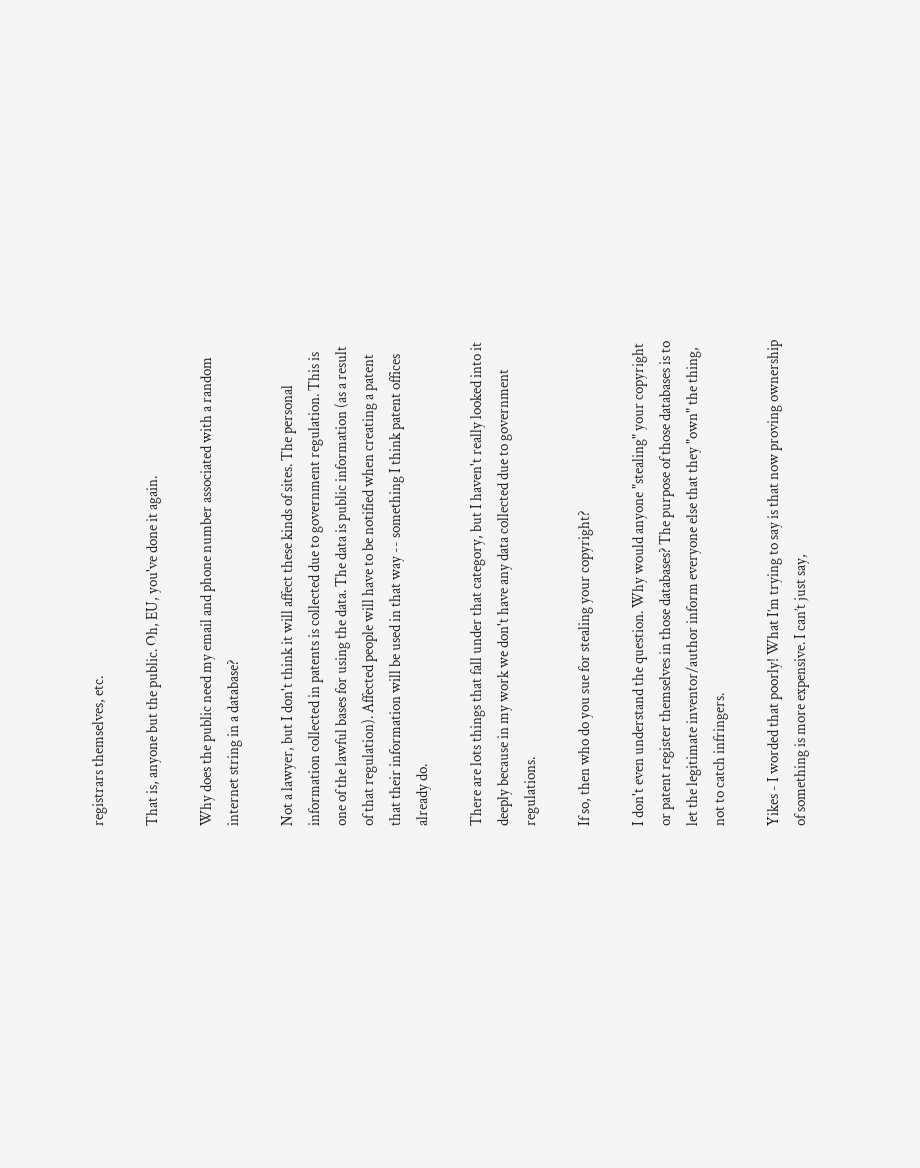registrars themselves, etc.

That is, anyone but the public. Oh, EU, you've done it again.

Why does the public need my email and phone number associated with a random internet string in a database?

Not a lawyer, but I don't think it will affect these kinds of sites. The personal information collected in patents is collected due to government regulation. This is one of the lawful bases for using the data. The data is public information (as a result of that regulation). Affected people will have to be notified when creating a patent that their information will be used in that way -- something I think patent offices already do.

There are lots things that fall under that category, but I haven't really looked into it deeply because in my work we don't have any data collected due to government regulations.

If so, then who do you sue for stealing your copyright?

I don't even understand the question. Why would anyone "stealing" your copyright or patent register themselves in those databases? The purpose of those databases is to let the legitimate inventor/author inform everyone else that they "own" the thing, not to catch infringers.

Yikes - I worded that poorly! What I’m trying to say is that now proving ownership of something is more expensive. I can’t just say,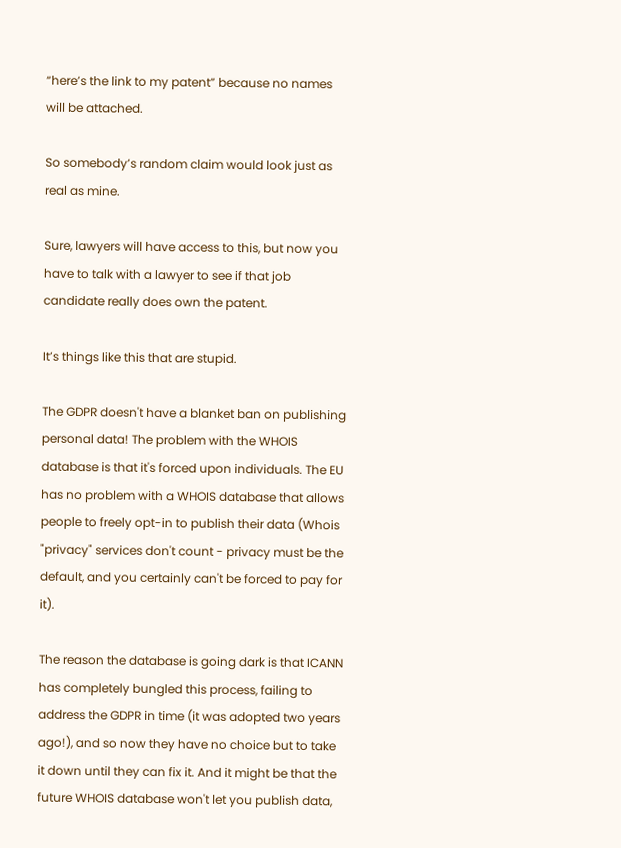“here’s the link to my patent” because no names will be attached.

So somebody’s random claim would look just as real as mine.

Sure, lawyers will have access to this, but now you have to talk with a lawyer to see if that job candidate really does own the patent.

It’s things like this that are stupid.

The GDPR doesn't have a blanket ban on publishing personal data! The problem with the WHOIS database is that it's forced upon individuals. The EU has no problem with a WHOIS database that allows people to freely opt-in to publish their data (Whois "privacy" services don't count - privacy must be the default, and you certainly can't be forced to pay for it).

The reason the database is going dark is that ICANN has completely bungled this process, failing to address the GDPR in time (it was adopted two years ago!), and so now they have no choice but to take it down until they can fix it. And it might be that the future WHOIS database won't let you publish data,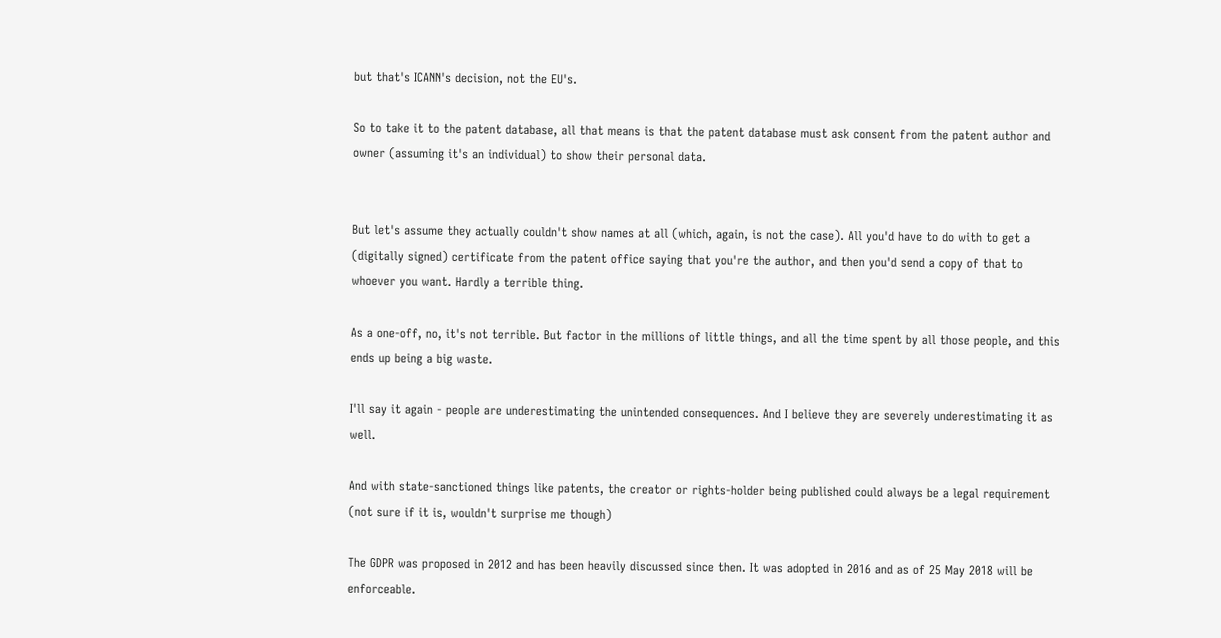but that's ICANN's decision, not the EU's.

So to take it to the patent database, all that means is that the patent database must ask consent from the patent author and owner (assuming it's an individual) to show their personal data.


But let's assume they actually couldn't show names at all (which, again, is not the case). All you'd have to do with to get a (digitally signed) certificate from the patent office saying that you're the author, and then you'd send a copy of that to whoever you want. Hardly a terrible thing.

As a one-off, no, it's not terrible. But factor in the millions of little things, and all the time spent by all those people, and this ends up being a big waste.

I'll say it again - people are underestimating the unintended consequences. And I believe they are severely underestimating it as well.

And with state-sanctioned things like patents, the creator or rights-holder being published could always be a legal requirement (not sure if it is, wouldn't surprise me though)

The GDPR was proposed in 2012 and has been heavily discussed since then. It was adopted in 2016 and as of 25 May 2018 will be enforceable.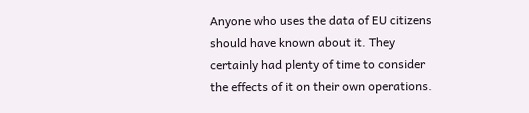Anyone who uses the data of EU citizens should have known about it. They certainly had plenty of time to consider the effects of it on their own operations.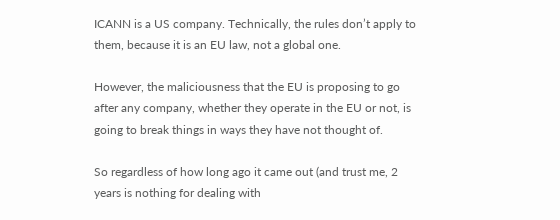ICANN is a US company. Technically, the rules don’t apply to them, because it is an EU law, not a global one.

However, the maliciousness that the EU is proposing to go after any company, whether they operate in the EU or not, is going to break things in ways they have not thought of.

So regardless of how long ago it came out (and trust me, 2 years is nothing for dealing with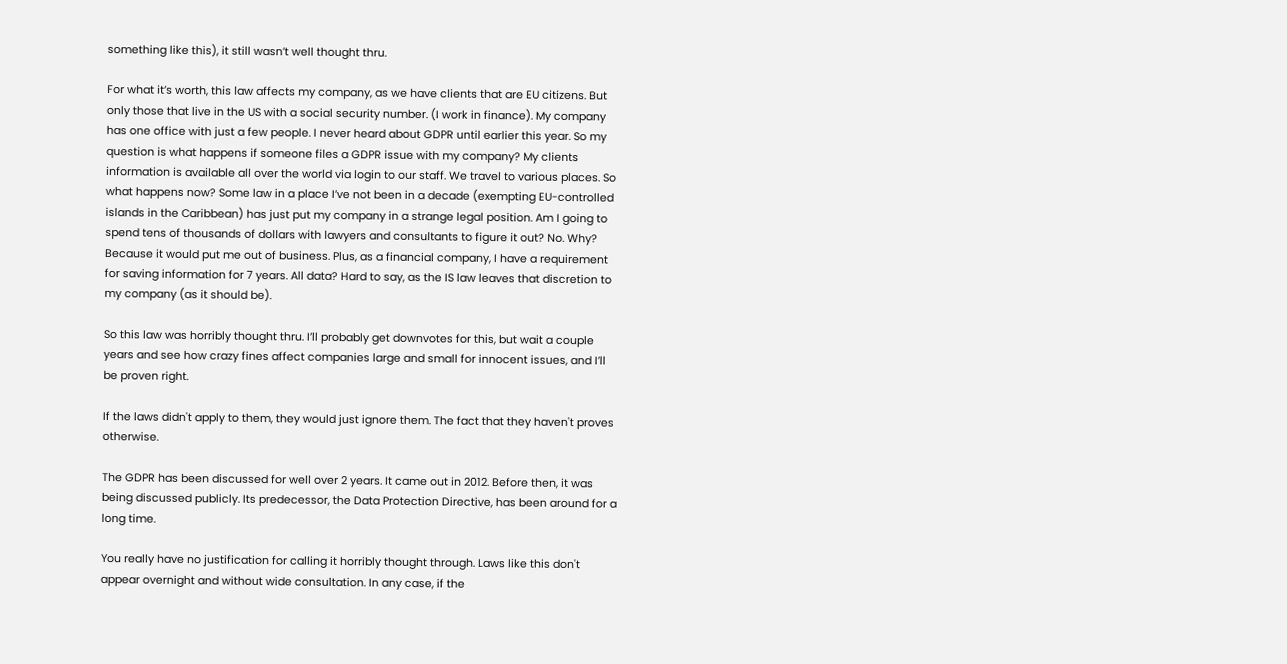something like this), it still wasn’t well thought thru.

For what it’s worth, this law affects my company, as we have clients that are EU citizens. But only those that live in the US with a social security number. (I work in finance). My company has one office with just a few people. I never heard about GDPR until earlier this year. So my question is what happens if someone files a GDPR issue with my company? My clients information is available all over the world via login to our staff. We travel to various places. So what happens now? Some law in a place I’ve not been in a decade (exempting EU-controlled islands in the Caribbean) has just put my company in a strange legal position. Am I going to spend tens of thousands of dollars with lawyers and consultants to figure it out? No. Why? Because it would put me out of business. Plus, as a financial company, I have a requirement for saving information for 7 years. All data? Hard to say, as the IS law leaves that discretion to my company (as it should be).

So this law was horribly thought thru. I’ll probably get downvotes for this, but wait a couple years and see how crazy fines affect companies large and small for innocent issues, and I’ll be proven right.

If the laws didn't apply to them, they would just ignore them. The fact that they haven't proves otherwise.

The GDPR has been discussed for well over 2 years. It came out in 2012. Before then, it was being discussed publicly. Its predecessor, the Data Protection Directive, has been around for a long time.

You really have no justification for calling it horribly thought through. Laws like this don't appear overnight and without wide consultation. In any case, if the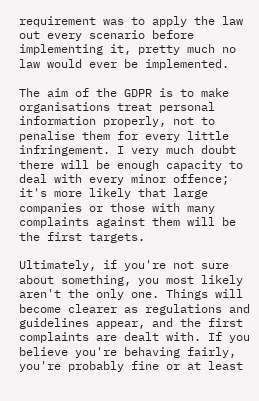requirement was to apply the law out every scenario before implementing it, pretty much no law would ever be implemented.

The aim of the GDPR is to make organisations treat personal information properly, not to penalise them for every little infringement. I very much doubt there will be enough capacity to deal with every minor offence; it's more likely that large companies or those with many complaints against them will be the first targets.

Ultimately, if you're not sure about something, you most likely aren't the only one. Things will become clearer as regulations and guidelines appear, and the first complaints are dealt with. If you believe you're behaving fairly, you're probably fine or at least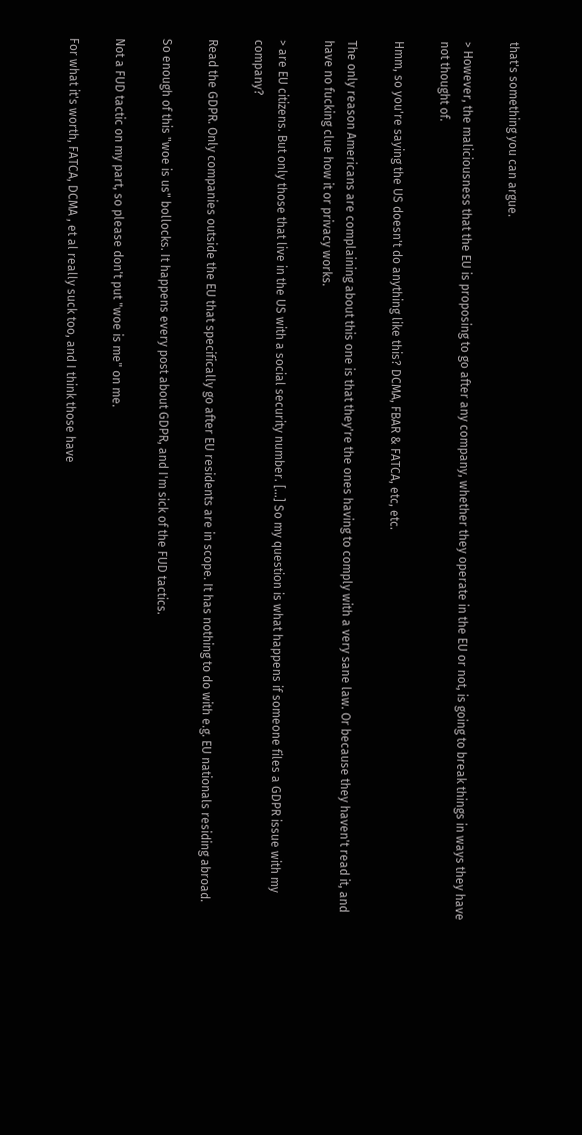that's something you can argue.

> However, the maliciousness that the EU is proposing to go after any company, whether they operate in the EU or not, is going to break things in ways they have not thought of.

Hmm, so you're saying the US doesn't do anything like this? DCMA, FBAR & FATCA, etc, etc.

The only reason Americans are complaining about this one is that they're the ones having to comply with a very sane law. Or because they haven't read it, and have no fucking clue how it or privacy works.

> are EU citizens. But only those that live in the US with a social security number. [...] So my question is what happens if someone files a GDPR issue with my company?

Read the GDPR. Only companies outside the EU that specifically go after EU residents are in scope. It has nothing to do with e.g. EU nationals residing abroad.

So enough of this "woe is us" bollocks. It happens every post about GDPR, and I'm sick of the FUD tactics.

Not a FUD tactic on my part, so please don't put "woe is me" on me.

For what it's worth, FATCA, DCMA , et al really suck too, and I think those have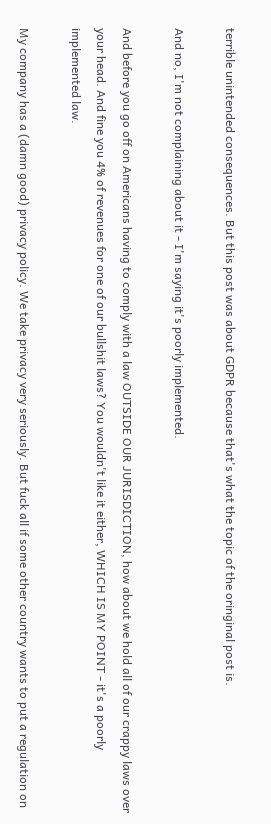terrible unintended consequences. But this post was about GDPR because that's what the topic of the oringinal post is.

And no, I'm not complaining about it - I'm saying it's poorly implemented.

And before you go off on Americans having to comply with a law OUTSIDE OUR JURISDICTION, how about we hold all of our crappy laws over your head. And fine you 4% of revenues for one of our bullshit laws? You wouldn't like it either, WHICH IS MY POINT - it's a poorly implemented law.

My company has a (damn good) privacy policy. We take privacy very seriously. But fuck all if some other country wants to put a regulation on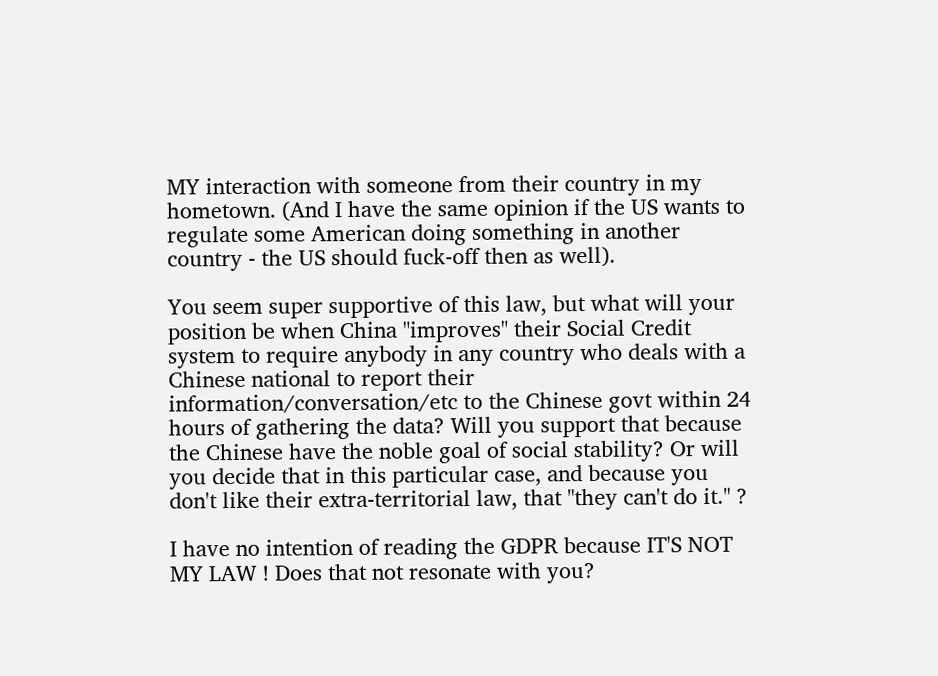MY interaction with someone from their country in my hometown. (And I have the same opinion if the US wants to regulate some American doing something in another country - the US should fuck-off then as well).

You seem super supportive of this law, but what will your position be when China "improves" their Social Credit system to require anybody in any country who deals with a Chinese national to report their information/conversation/etc to the Chinese govt within 24 hours of gathering the data? Will you support that because the Chinese have the noble goal of social stability? Or will you decide that in this particular case, and because you don't like their extra-territorial law, that "they can't do it." ?

I have no intention of reading the GDPR because IT'S NOT MY LAW ! Does that not resonate with you?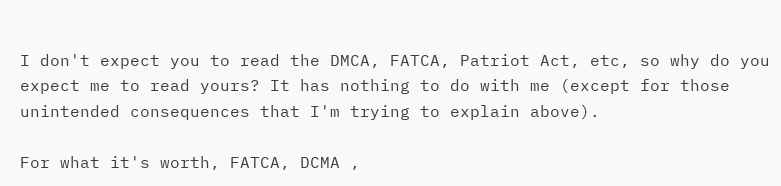I don't expect you to read the DMCA, FATCA, Patriot Act, etc, so why do you expect me to read yours? It has nothing to do with me (except for those unintended consequences that I'm trying to explain above).

For what it's worth, FATCA, DCMA ,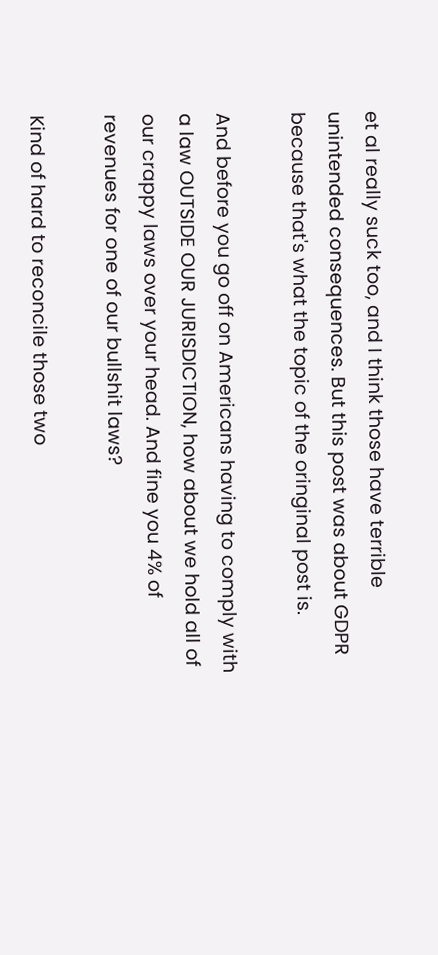et al really suck too, and I think those have terrible unintended consequences. But this post was about GDPR because that's what the topic of the oringinal post is.

And before you go off on Americans having to comply with a law OUTSIDE OUR JURISDICTION, how about we hold all of our crappy laws over your head. And fine you 4% of revenues for one of our bullshit laws?

Kind of hard to reconcile those two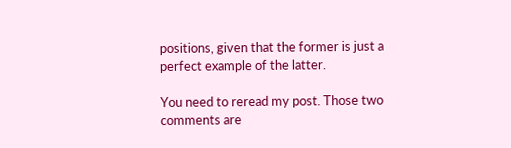positions, given that the former is just a perfect example of the latter.

You need to reread my post. Those two comments are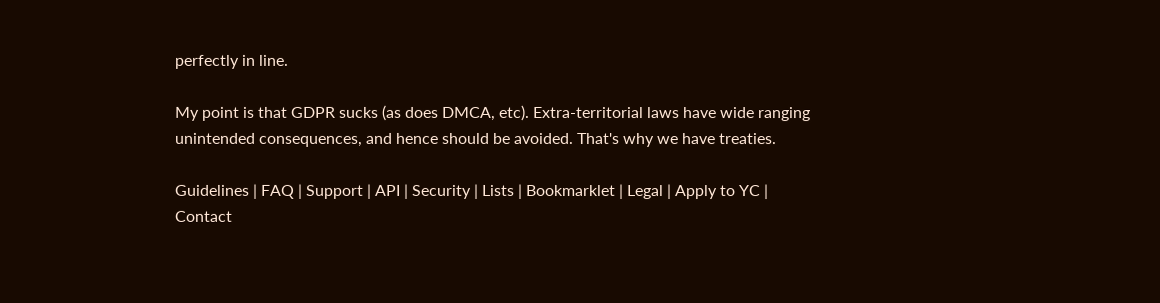perfectly in line.

My point is that GDPR sucks (as does DMCA, etc). Extra-territorial laws have wide ranging unintended consequences, and hence should be avoided. That's why we have treaties.

Guidelines | FAQ | Support | API | Security | Lists | Bookmarklet | Legal | Apply to YC | Contact